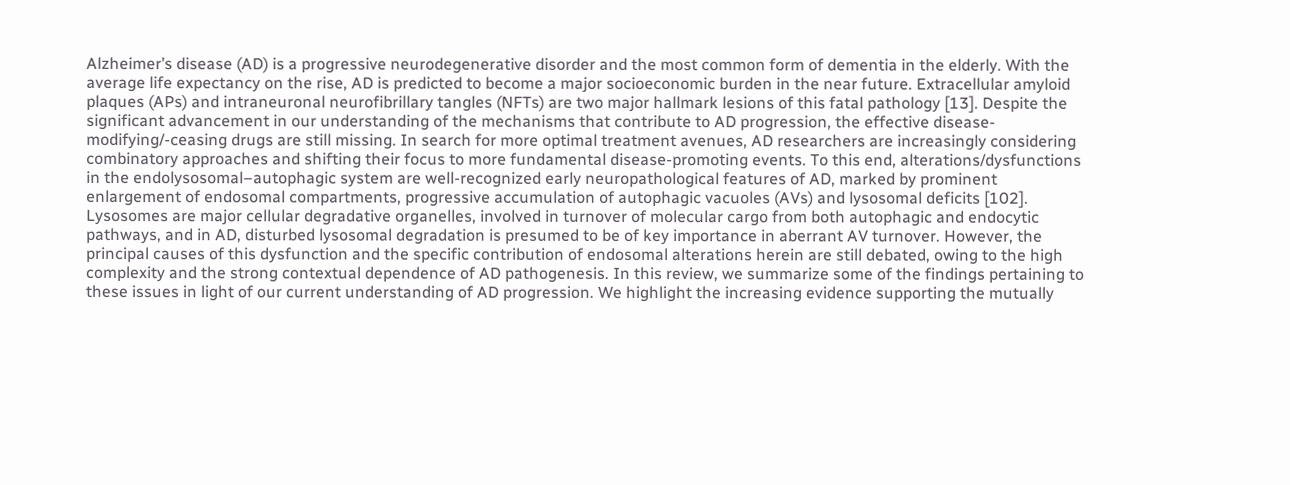Alzheimer’s disease (AD) is a progressive neurodegenerative disorder and the most common form of dementia in the elderly. With the average life expectancy on the rise, AD is predicted to become a major socioeconomic burden in the near future. Extracellular amyloid plaques (APs) and intraneuronal neurofibrillary tangles (NFTs) are two major hallmark lesions of this fatal pathology [13]. Despite the significant advancement in our understanding of the mechanisms that contribute to AD progression, the effective disease-modifying/-ceasing drugs are still missing. In search for more optimal treatment avenues, AD researchers are increasingly considering combinatory approaches and shifting their focus to more fundamental disease-promoting events. To this end, alterations/dysfunctions in the endolysosomal–autophagic system are well-recognized early neuropathological features of AD, marked by prominent enlargement of endosomal compartments, progressive accumulation of autophagic vacuoles (AVs) and lysosomal deficits [102]. Lysosomes are major cellular degradative organelles, involved in turnover of molecular cargo from both autophagic and endocytic pathways, and in AD, disturbed lysosomal degradation is presumed to be of key importance in aberrant AV turnover. However, the principal causes of this dysfunction and the specific contribution of endosomal alterations herein are still debated, owing to the high complexity and the strong contextual dependence of AD pathogenesis. In this review, we summarize some of the findings pertaining to these issues in light of our current understanding of AD progression. We highlight the increasing evidence supporting the mutually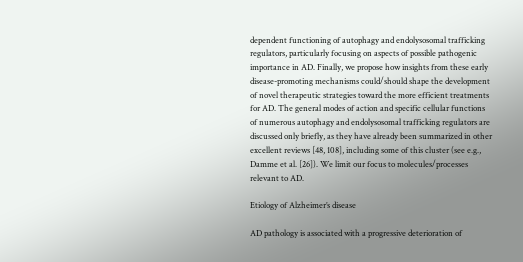dependent functioning of autophagy and endolysosomal trafficking regulators, particularly focusing on aspects of possible pathogenic importance in AD. Finally, we propose how insights from these early disease-promoting mechanisms could/should shape the development of novel therapeutic strategies toward the more efficient treatments for AD. The general modes of action and specific cellular functions of numerous autophagy and endolysosomal trafficking regulators are discussed only briefly, as they have already been summarized in other excellent reviews [48, 108], including some of this cluster (see e.g., Damme et al. [26]). We limit our focus to molecules/processes relevant to AD.

Etiology of Alzheimer’s disease

AD pathology is associated with a progressive deterioration of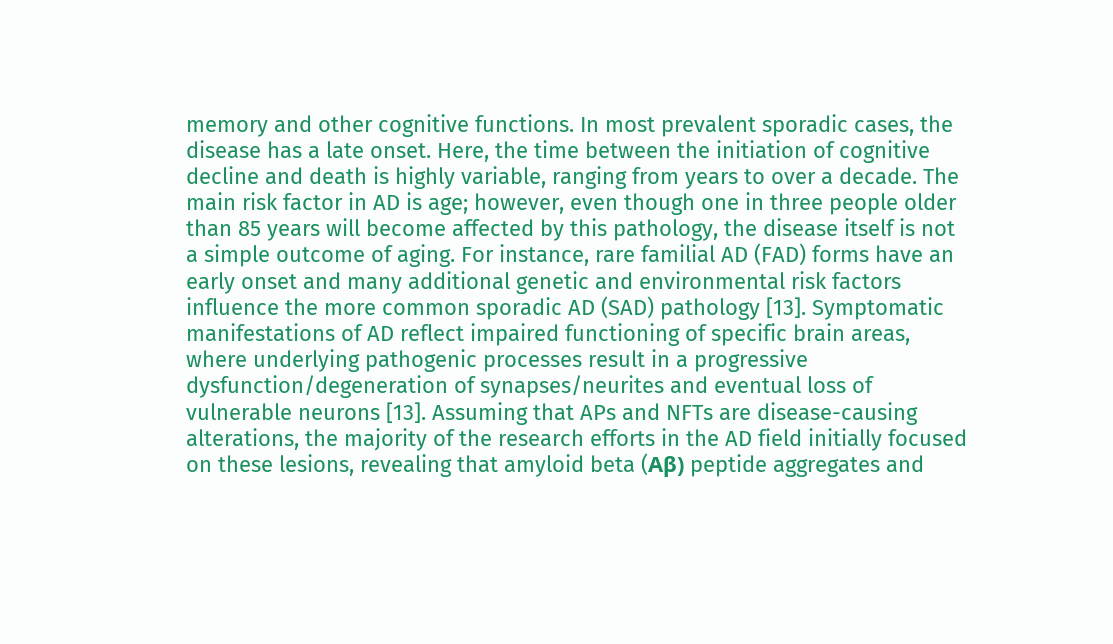memory and other cognitive functions. In most prevalent sporadic cases, the disease has a late onset. Here, the time between the initiation of cognitive decline and death is highly variable, ranging from years to over a decade. The main risk factor in AD is age; however, even though one in three people older than 85 years will become affected by this pathology, the disease itself is not a simple outcome of aging. For instance, rare familial AD (FAD) forms have an early onset and many additional genetic and environmental risk factors influence the more common sporadic AD (SAD) pathology [13]. Symptomatic manifestations of AD reflect impaired functioning of specific brain areas, where underlying pathogenic processes result in a progressive dysfunction/degeneration of synapses/neurites and eventual loss of vulnerable neurons [13]. Assuming that APs and NFTs are disease-causing alterations, the majority of the research efforts in the AD field initially focused on these lesions, revealing that amyloid beta (Aβ) peptide aggregates and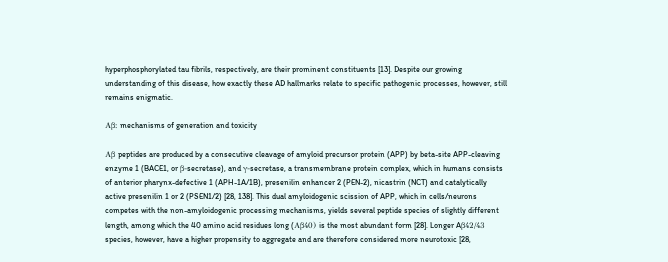hyperphosphorylated tau fibrils, respectively, are their prominent constituents [13]. Despite our growing understanding of this disease, how exactly these AD hallmarks relate to specific pathogenic processes, however, still remains enigmatic.

Aβ: mechanisms of generation and toxicity

Aβ peptides are produced by a consecutive cleavage of amyloid precursor protein (APP) by beta-site APP-cleaving enzyme 1 (BACE1, or β-secretase), and γ-secretase, a transmembrane protein complex, which in humans consists of anterior pharynx-defective 1 (APH-1A/1B), presenilin enhancer 2 (PEN-2), nicastrin (NCT) and catalytically active presenilin 1 or 2 (PSEN1/2) [28, 138]. This dual amyloidogenic scission of APP, which in cells/neurons competes with the non-amyloidogenic processing mechanisms, yields several peptide species of slightly different length, among which the 40 amino acid residues long (Aβ40) is the most abundant form [28]. Longer Aβ42/43 species, however, have a higher propensity to aggregate and are therefore considered more neurotoxic [28,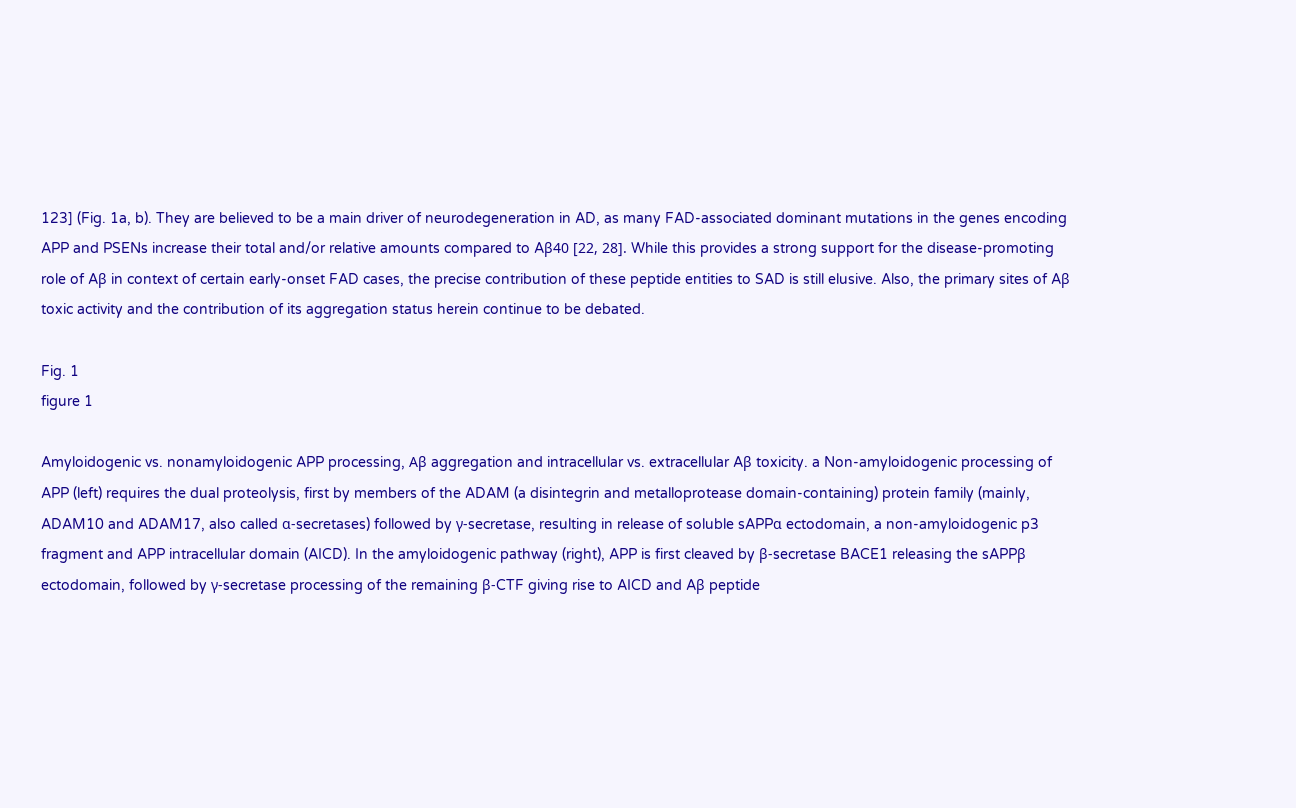123] (Fig. 1a, b). They are believed to be a main driver of neurodegeneration in AD, as many FAD-associated dominant mutations in the genes encoding APP and PSENs increase their total and/or relative amounts compared to Aβ40 [22, 28]. While this provides a strong support for the disease-promoting role of Aβ in context of certain early-onset FAD cases, the precise contribution of these peptide entities to SAD is still elusive. Also, the primary sites of Aβ toxic activity and the contribution of its aggregation status herein continue to be debated.

Fig. 1
figure 1

Amyloidogenic vs. nonamyloidogenic APP processing, Aβ aggregation and intracellular vs. extracellular Aβ toxicity. a Non-amyloidogenic processing of APP (left) requires the dual proteolysis, first by members of the ADAM (a disintegrin and metalloprotease domain-containing) protein family (mainly, ADAM10 and ADAM17, also called α-secretases) followed by γ-secretase, resulting in release of soluble sAPPα ectodomain, a non-amyloidogenic p3 fragment and APP intracellular domain (AICD). In the amyloidogenic pathway (right), APP is first cleaved by β-secretase BACE1 releasing the sAPPβ ectodomain, followed by γ-secretase processing of the remaining β-CTF giving rise to AICD and Aβ peptide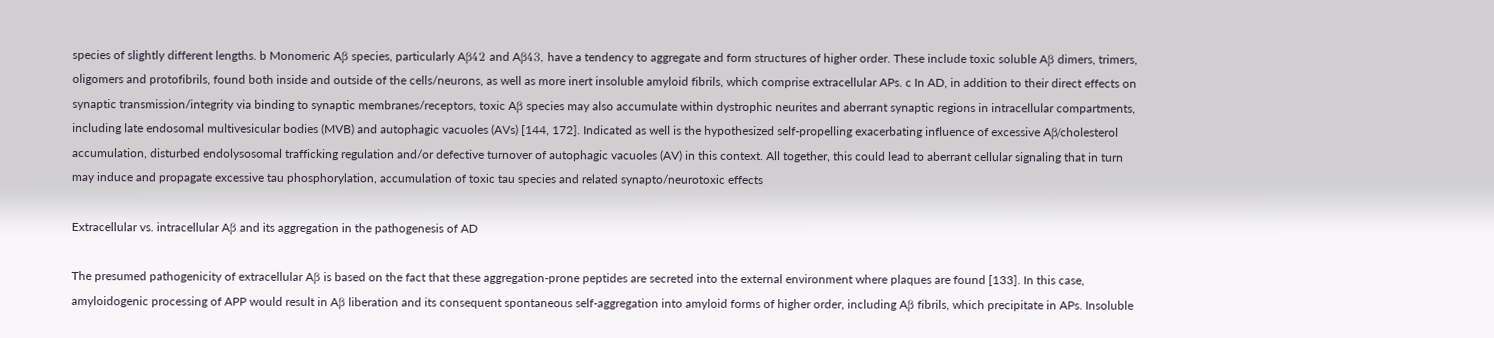species of slightly different lengths. b Monomeric Aβ species, particularly Aβ42 and Aβ43, have a tendency to aggregate and form structures of higher order. These include toxic soluble Aβ dimers, trimers, oligomers and protofibrils, found both inside and outside of the cells/neurons, as well as more inert insoluble amyloid fibrils, which comprise extracellular APs. c In AD, in addition to their direct effects on synaptic transmission/integrity via binding to synaptic membranes/receptors, toxic Aβ species may also accumulate within dystrophic neurites and aberrant synaptic regions in intracellular compartments, including late endosomal multivesicular bodies (MVB) and autophagic vacuoles (AVs) [144, 172]. Indicated as well is the hypothesized self-propelling exacerbating influence of excessive Aβ/cholesterol accumulation, disturbed endolysosomal trafficking regulation and/or defective turnover of autophagic vacuoles (AV) in this context. All together, this could lead to aberrant cellular signaling that in turn may induce and propagate excessive tau phosphorylation, accumulation of toxic tau species and related synapto/neurotoxic effects

Extracellular vs. intracellular Aβ and its aggregation in the pathogenesis of AD

The presumed pathogenicity of extracellular Aβ is based on the fact that these aggregation-prone peptides are secreted into the external environment where plaques are found [133]. In this case, amyloidogenic processing of APP would result in Aβ liberation and its consequent spontaneous self-aggregation into amyloid forms of higher order, including Aβ fibrils, which precipitate in APs. Insoluble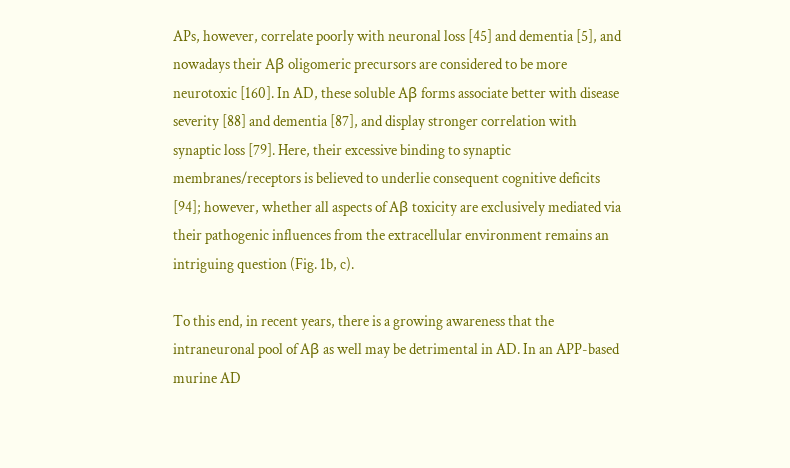APs, however, correlate poorly with neuronal loss [45] and dementia [5], and nowadays their Aβ oligomeric precursors are considered to be more neurotoxic [160]. In AD, these soluble Aβ forms associate better with disease severity [88] and dementia [87], and display stronger correlation with synaptic loss [79]. Here, their excessive binding to synaptic membranes/receptors is believed to underlie consequent cognitive deficits [94]; however, whether all aspects of Aβ toxicity are exclusively mediated via their pathogenic influences from the extracellular environment remains an intriguing question (Fig. 1b, c).

To this end, in recent years, there is a growing awareness that the intraneuronal pool of Aβ as well may be detrimental in AD. In an APP-based murine AD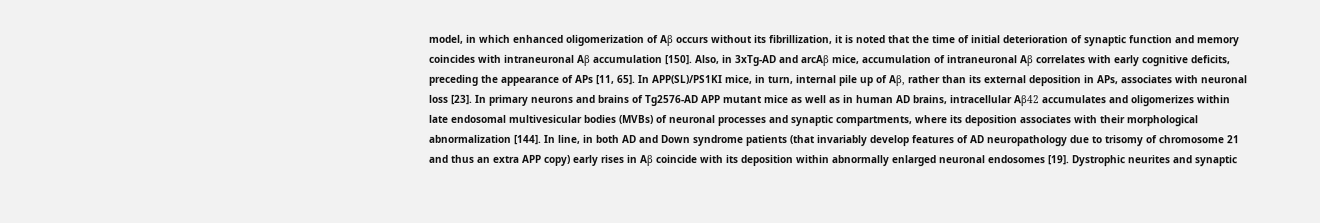model, in which enhanced oligomerization of Aβ occurs without its fibrillization, it is noted that the time of initial deterioration of synaptic function and memory coincides with intraneuronal Aβ accumulation [150]. Also, in 3xTg-AD and arcAβ mice, accumulation of intraneuronal Aβ correlates with early cognitive deficits, preceding the appearance of APs [11, 65]. In APP(SL)/PS1KI mice, in turn, internal pile up of Aβ, rather than its external deposition in APs, associates with neuronal loss [23]. In primary neurons and brains of Tg2576-AD APP mutant mice as well as in human AD brains, intracellular Aβ42 accumulates and oligomerizes within late endosomal multivesicular bodies (MVBs) of neuronal processes and synaptic compartments, where its deposition associates with their morphological abnormalization [144]. In line, in both AD and Down syndrome patients (that invariably develop features of AD neuropathology due to trisomy of chromosome 21 and thus an extra APP copy) early rises in Aβ coincide with its deposition within abnormally enlarged neuronal endosomes [19]. Dystrophic neurites and synaptic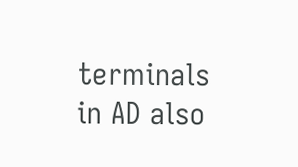terminals in AD also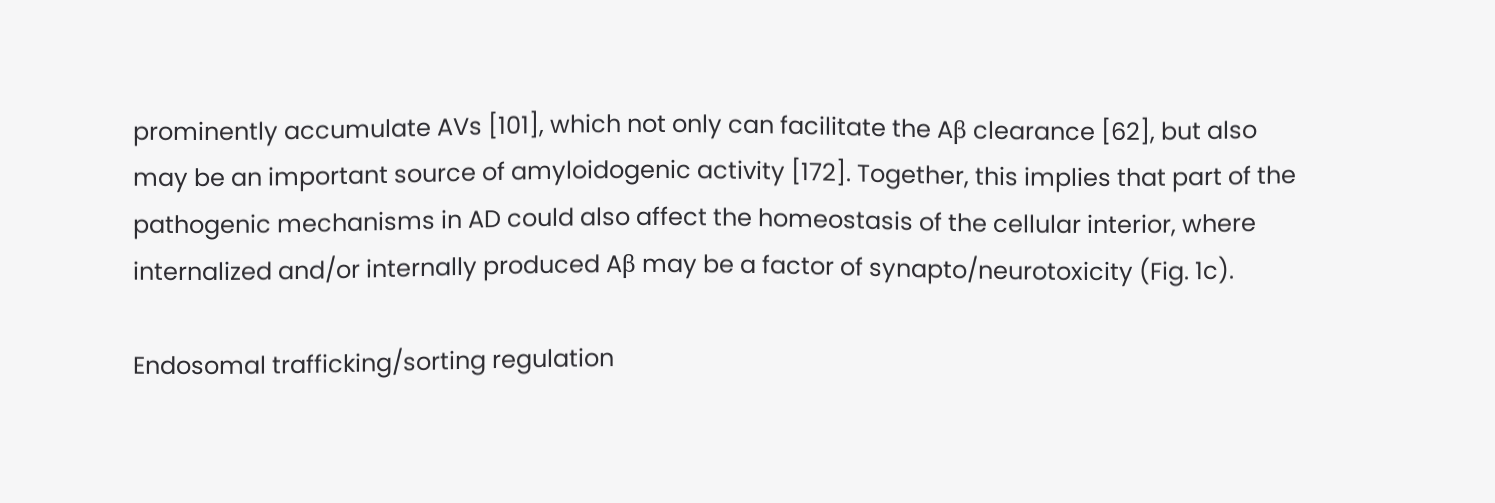prominently accumulate AVs [101], which not only can facilitate the Aβ clearance [62], but also may be an important source of amyloidogenic activity [172]. Together, this implies that part of the pathogenic mechanisms in AD could also affect the homeostasis of the cellular interior, where internalized and/or internally produced Aβ may be a factor of synapto/neurotoxicity (Fig. 1c).

Endosomal trafficking/sorting regulation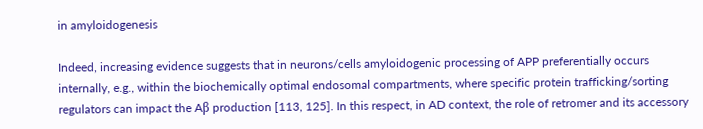in amyloidogenesis

Indeed, increasing evidence suggests that in neurons/cells amyloidogenic processing of APP preferentially occurs internally, e.g., within the biochemically optimal endosomal compartments, where specific protein trafficking/sorting regulators can impact the Aβ production [113, 125]. In this respect, in AD context, the role of retromer and its accessory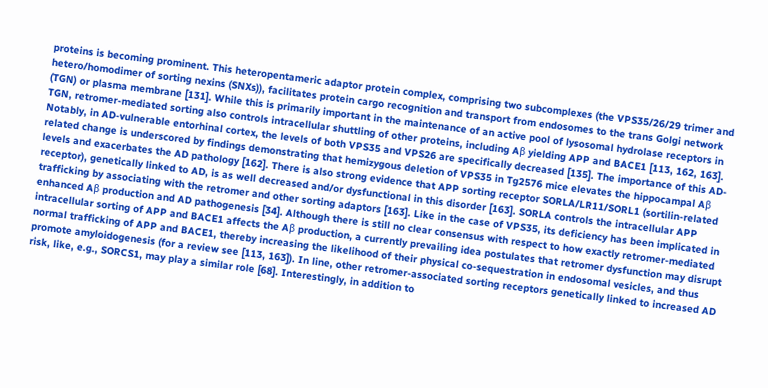proteins is becoming prominent. This heteropentameric adaptor protein complex, comprising two subcomplexes (the VPS35/26/29 trimer and hetero/homodimer of sorting nexins (SNXs)), facilitates protein cargo recognition and transport from endosomes to the trans Golgi network (TGN) or plasma membrane [131]. While this is primarily important in the maintenance of an active pool of lysosomal hydrolase receptors in TGN, retromer-mediated sorting also controls intracellular shuttling of other proteins, including Aβ yielding APP and BACE1 [113, 162, 163]. Notably, in AD-vulnerable entorhinal cortex, the levels of both VPS35 and VPS26 are specifically decreased [135]. The importance of this AD-related change is underscored by findings demonstrating that hemizygous deletion of VPS35 in Tg2576 mice elevates the hippocampal Aβ levels and exacerbates the AD pathology [162]. There is also strong evidence that APP sorting receptor SORLA/LR11/SORL1 (sortilin-related receptor), genetically linked to AD, is as well decreased and/or dysfunctional in this disorder [163]. SORLA controls the intracellular APP trafficking by associating with the retromer and other sorting adaptors [163]. Like in the case of VPS35, its deficiency has been implicated in enhanced Aβ production and AD pathogenesis [34]. Although there is still no clear consensus with respect to how exactly retromer-mediated intracellular sorting of APP and BACE1 affects the Aβ production, a currently prevailing idea postulates that retromer dysfunction may disrupt normal trafficking of APP and BACE1, thereby increasing the likelihood of their physical co-sequestration in endosomal vesicles, and thus promote amyloidogenesis (for a review see [113, 163]). In line, other retromer-associated sorting receptors genetically linked to increased AD risk, like, e.g., SORCS1, may play a similar role [68]. Interestingly, in addition to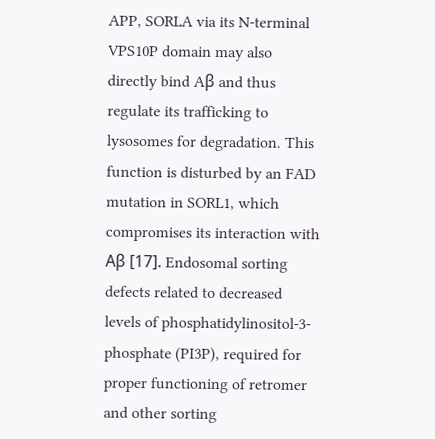APP, SORLA via its N-terminal VPS10P domain may also directly bind Aβ and thus regulate its trafficking to lysosomes for degradation. This function is disturbed by an FAD mutation in SORL1, which compromises its interaction with Aβ [17]. Endosomal sorting defects related to decreased levels of phosphatidylinositol-3-phosphate (PI3P), required for proper functioning of retromer and other sorting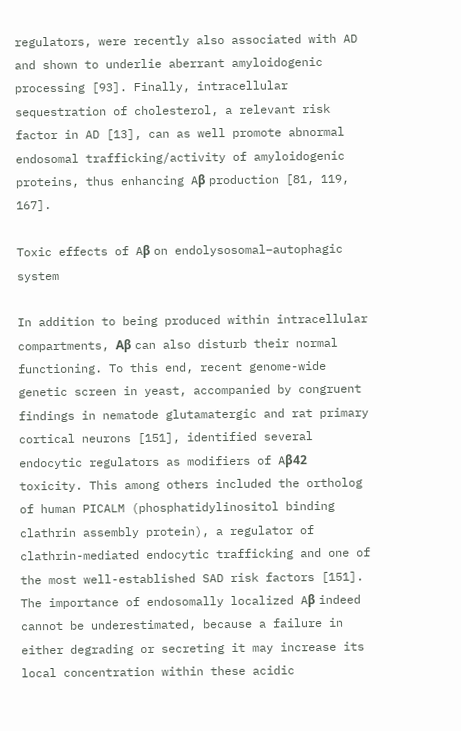regulators, were recently also associated with AD and shown to underlie aberrant amyloidogenic processing [93]. Finally, intracellular sequestration of cholesterol, a relevant risk factor in AD [13], can as well promote abnormal endosomal trafficking/activity of amyloidogenic proteins, thus enhancing Aβ production [81, 119, 167].

Toxic effects of Aβ on endolysosomal–autophagic system

In addition to being produced within intracellular compartments, Aβ can also disturb their normal functioning. To this end, recent genome-wide genetic screen in yeast, accompanied by congruent findings in nematode glutamatergic and rat primary cortical neurons [151], identified several endocytic regulators as modifiers of Aβ42 toxicity. This among others included the ortholog of human PICALM (phosphatidylinositol binding clathrin assembly protein), a regulator of clathrin-mediated endocytic trafficking and one of the most well-established SAD risk factors [151]. The importance of endosomally localized Aβ indeed cannot be underestimated, because a failure in either degrading or secreting it may increase its local concentration within these acidic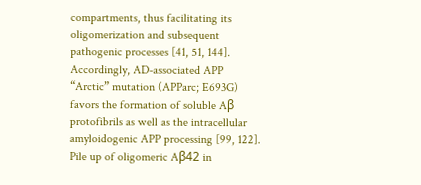compartments, thus facilitating its oligomerization and subsequent pathogenic processes [41, 51, 144]. Accordingly, AD-associated APP “Arctic” mutation (APParc; E693G) favors the formation of soluble Aβ protofibrils as well as the intracellular amyloidogenic APP processing [99, 122]. Pile up of oligomeric Aβ42 in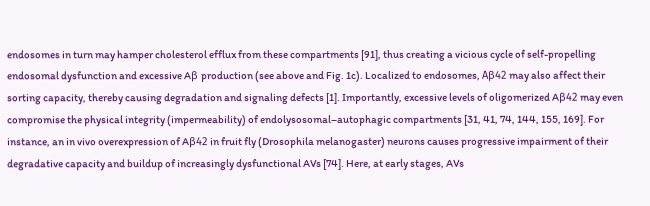endosomes in turn may hamper cholesterol efflux from these compartments [91], thus creating a vicious cycle of self-propelling endosomal dysfunction and excessive Aβ production (see above and Fig. 1c). Localized to endosomes, Aβ42 may also affect their sorting capacity, thereby causing degradation and signaling defects [1]. Importantly, excessive levels of oligomerized Aβ42 may even compromise the physical integrity (impermeability) of endolysosomal–autophagic compartments [31, 41, 74, 144, 155, 169]. For instance, an in vivo overexpression of Aβ42 in fruit fly (Drosophila melanogaster) neurons causes progressive impairment of their degradative capacity and buildup of increasingly dysfunctional AVs [74]. Here, at early stages, AVs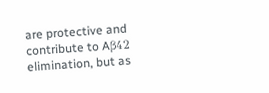are protective and contribute to Aβ42 elimination, but as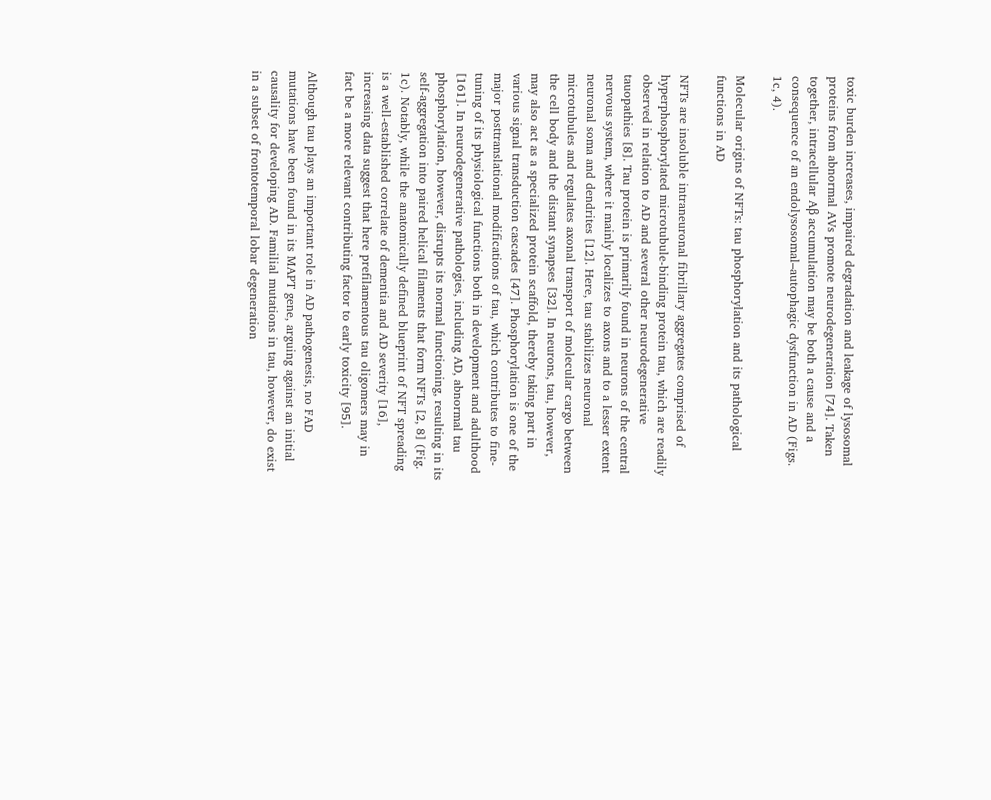toxic burden increases, impaired degradation and leakage of lysosomal proteins from abnormal AVs promote neurodegeneration [74]. Taken together, intracellular Aβ accumulation may be both a cause and a consequence of an endolysosomal–autophagic dysfunction in AD (Figs. 1c, 4).

Molecular origins of NFTs: tau phosphorylation and its pathological functions in AD

NFTs are insoluble intraneuronal fibrillary aggregates comprised of hyperphosphorylated microtubule-binding protein tau, which are readily observed in relation to AD and several other neurodegenerative tauopathies [8]. Tau protein is primarily found in neurons of the central nervous system, where it mainly localizes to axons and to a lesser extent neuronal soma and dendrites [12]. Here, tau stabilizes neuronal microtubules and regulates axonal transport of molecular cargo between the cell body and the distant synapses [32]. In neurons, tau, however, may also act as a specialized protein scaffold, thereby taking part in various signal transduction cascades [47]. Phosphorylation is one of the major posttranslational modifications of tau, which contributes to fine-tuning of its physiological functions both in development and adulthood [161]. In neurodegenerative pathologies, including AD, abnormal tau phosphorylation, however, disrupts its normal functioning, resulting in its self-aggregation into paired helical filaments that form NFTs [2, 8] (Fig. 1c). Notably, while the anatomically defined blueprint of NFT spreading is a well-established correlate of dementia and AD severity [16], increasing data suggest that here prefilamentous tau oligomers may in fact be a more relevant contributing factor to early toxicity [95].

Although tau plays an important role in AD pathogenesis, no FAD mutations have been found in its MAPT gene, arguing against an initial causality for developing AD. Familial mutations in tau, however, do exist in a subset of frontotemporal lobar degeneration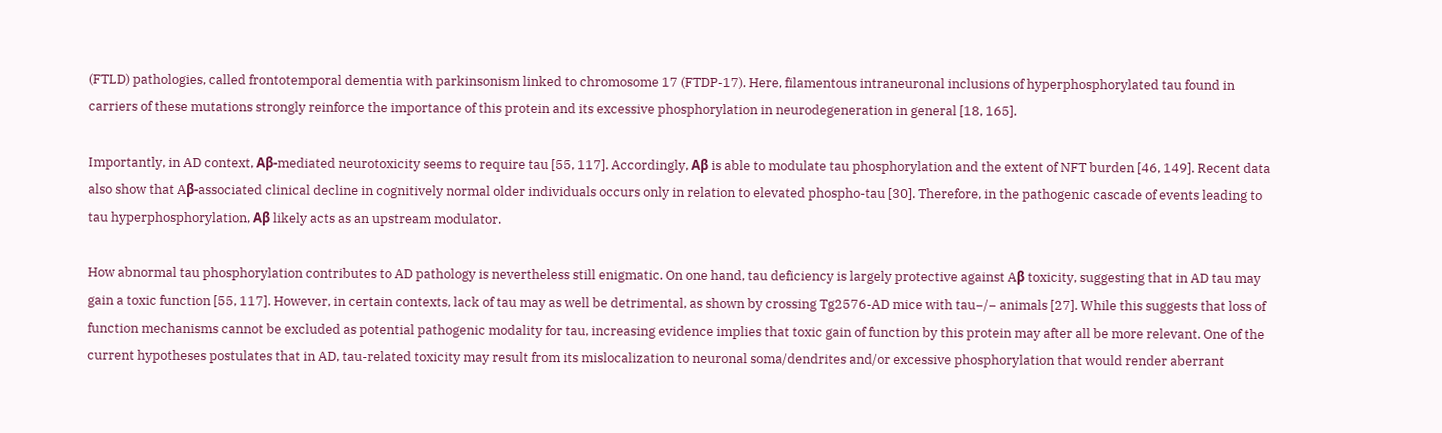(FTLD) pathologies, called frontotemporal dementia with parkinsonism linked to chromosome 17 (FTDP-17). Here, filamentous intraneuronal inclusions of hyperphosphorylated tau found in carriers of these mutations strongly reinforce the importance of this protein and its excessive phosphorylation in neurodegeneration in general [18, 165].

Importantly, in AD context, Aβ-mediated neurotoxicity seems to require tau [55, 117]. Accordingly, Aβ is able to modulate tau phosphorylation and the extent of NFT burden [46, 149]. Recent data also show that Aβ-associated clinical decline in cognitively normal older individuals occurs only in relation to elevated phospho-tau [30]. Therefore, in the pathogenic cascade of events leading to tau hyperphosphorylation, Aβ likely acts as an upstream modulator.

How abnormal tau phosphorylation contributes to AD pathology is nevertheless still enigmatic. On one hand, tau deficiency is largely protective against Aβ toxicity, suggesting that in AD tau may gain a toxic function [55, 117]. However, in certain contexts, lack of tau may as well be detrimental, as shown by crossing Tg2576-AD mice with tau−/− animals [27]. While this suggests that loss of function mechanisms cannot be excluded as potential pathogenic modality for tau, increasing evidence implies that toxic gain of function by this protein may after all be more relevant. One of the current hypotheses postulates that in AD, tau-related toxicity may result from its mislocalization to neuronal soma/dendrites and/or excessive phosphorylation that would render aberrant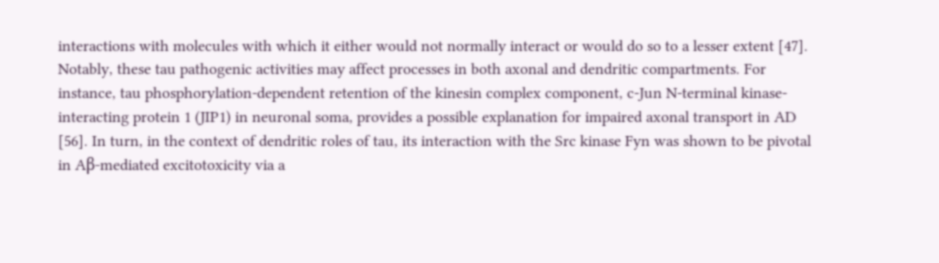interactions with molecules with which it either would not normally interact or would do so to a lesser extent [47]. Notably, these tau pathogenic activities may affect processes in both axonal and dendritic compartments. For instance, tau phosphorylation-dependent retention of the kinesin complex component, c-Jun N-terminal kinase-interacting protein 1 (JIP1) in neuronal soma, provides a possible explanation for impaired axonal transport in AD [56]. In turn, in the context of dendritic roles of tau, its interaction with the Src kinase Fyn was shown to be pivotal in Aβ-mediated excitotoxicity via a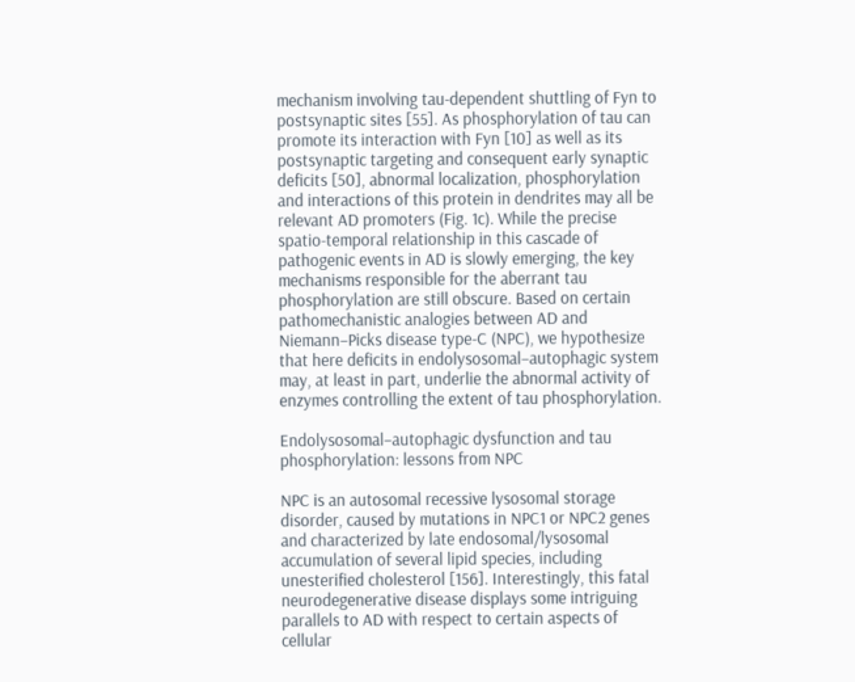mechanism involving tau-dependent shuttling of Fyn to postsynaptic sites [55]. As phosphorylation of tau can promote its interaction with Fyn [10] as well as its postsynaptic targeting and consequent early synaptic deficits [50], abnormal localization, phosphorylation and interactions of this protein in dendrites may all be relevant AD promoters (Fig. 1c). While the precise spatio-temporal relationship in this cascade of pathogenic events in AD is slowly emerging, the key mechanisms responsible for the aberrant tau phosphorylation are still obscure. Based on certain pathomechanistic analogies between AD and Niemann–Picks disease type-C (NPC), we hypothesize that here deficits in endolysosomal–autophagic system may, at least in part, underlie the abnormal activity of enzymes controlling the extent of tau phosphorylation.

Endolysosomal–autophagic dysfunction and tau phosphorylation: lessons from NPC

NPC is an autosomal recessive lysosomal storage disorder, caused by mutations in NPC1 or NPC2 genes and characterized by late endosomal/lysosomal accumulation of several lipid species, including unesterified cholesterol [156]. Interestingly, this fatal neurodegenerative disease displays some intriguing parallels to AD with respect to certain aspects of cellular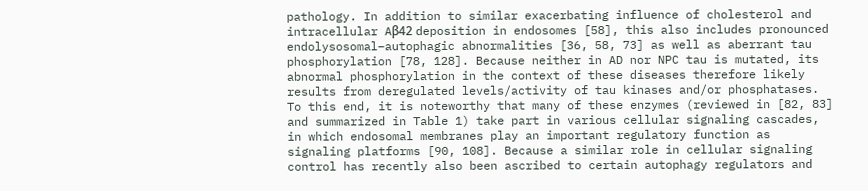pathology. In addition to similar exacerbating influence of cholesterol and intracellular Aβ42 deposition in endosomes [58], this also includes pronounced endolysosomal–autophagic abnormalities [36, 58, 73] as well as aberrant tau phosphorylation [78, 128]. Because neither in AD nor NPC tau is mutated, its abnormal phosphorylation in the context of these diseases therefore likely results from deregulated levels/activity of tau kinases and/or phosphatases. To this end, it is noteworthy that many of these enzymes (reviewed in [82, 83] and summarized in Table 1) take part in various cellular signaling cascades, in which endosomal membranes play an important regulatory function as signaling platforms [90, 108]. Because a similar role in cellular signaling control has recently also been ascribed to certain autophagy regulators and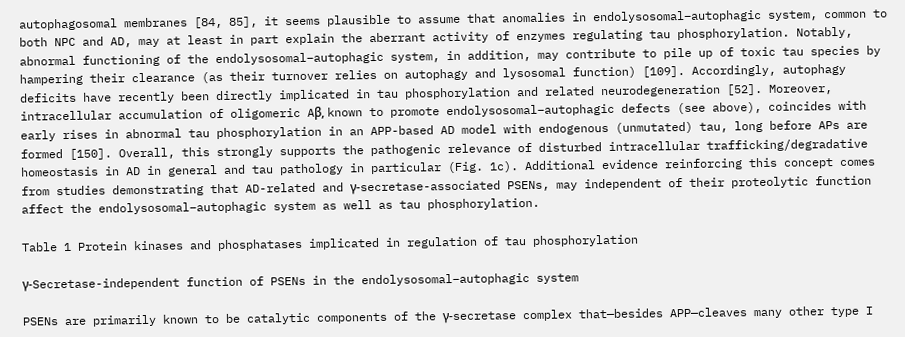autophagosomal membranes [84, 85], it seems plausible to assume that anomalies in endolysosomal–autophagic system, common to both NPC and AD, may at least in part explain the aberrant activity of enzymes regulating tau phosphorylation. Notably, abnormal functioning of the endolysosomal–autophagic system, in addition, may contribute to pile up of toxic tau species by hampering their clearance (as their turnover relies on autophagy and lysosomal function) [109]. Accordingly, autophagy deficits have recently been directly implicated in tau phosphorylation and related neurodegeneration [52]. Moreover, intracellular accumulation of oligomeric Aβ, known to promote endolysosomal–autophagic defects (see above), coincides with early rises in abnormal tau phosphorylation in an APP-based AD model with endogenous (unmutated) tau, long before APs are formed [150]. Overall, this strongly supports the pathogenic relevance of disturbed intracellular trafficking/degradative homeostasis in AD in general and tau pathology in particular (Fig. 1c). Additional evidence reinforcing this concept comes from studies demonstrating that AD-related and γ-secretase-associated PSENs, may independent of their proteolytic function affect the endolysosomal–autophagic system as well as tau phosphorylation.

Table 1 Protein kinases and phosphatases implicated in regulation of tau phosphorylation

γ-Secretase-independent function of PSENs in the endolysosomal–autophagic system

PSENs are primarily known to be catalytic components of the γ-secretase complex that—besides APP—cleaves many other type I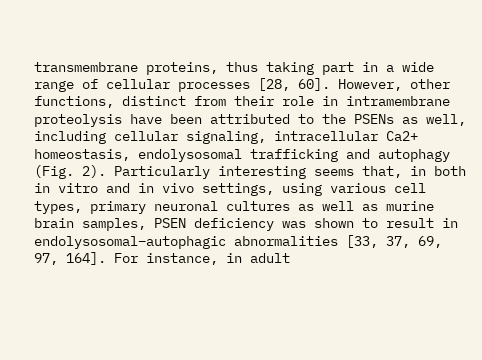transmembrane proteins, thus taking part in a wide range of cellular processes [28, 60]. However, other functions, distinct from their role in intramembrane proteolysis have been attributed to the PSENs as well, including cellular signaling, intracellular Ca2+ homeostasis, endolysosomal trafficking and autophagy (Fig. 2). Particularly interesting seems that, in both in vitro and in vivo settings, using various cell types, primary neuronal cultures as well as murine brain samples, PSEN deficiency was shown to result in endolysosomal–autophagic abnormalities [33, 37, 69, 97, 164]. For instance, in adult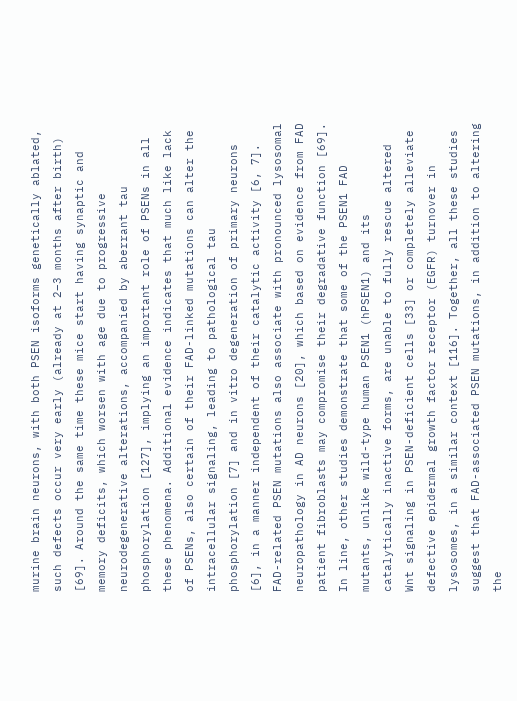murine brain neurons, with both PSEN isoforms genetically ablated, such defects occur very early (already at 2–3 months after birth) [69]. Around the same time these mice start having synaptic and memory deficits, which worsen with age due to progressive neurodegenerative alterations, accompanied by aberrant tau phosphorylation [127], implying an important role of PSENs in all these phenomena. Additional evidence indicates that much like lack of PSENs, also certain of their FAD-linked mutations can alter the intracellular signaling, leading to pathological tau phosphorylation [7] and in vitro degeneration of primary neurons [6], in a manner independent of their catalytic activity [6, 7]. FAD-related PSEN mutations also associate with pronounced lysosomal neuropathology in AD neurons [20], which based on evidence from FAD patient fibroblasts may compromise their degradative function [69]. In line, other studies demonstrate that some of the PSEN1 FAD mutants, unlike wild-type human PSEN1 (hPSEN1) and its catalytically inactive forms, are unable to fully rescue altered Wnt signaling in PSEN-deficient cells [33] or completely alleviate defective epidermal growth factor receptor (EGFR) turnover in lysosomes, in a similar context [116]. Together, all these studies suggest that FAD-associated PSEN mutations, in addition to altering the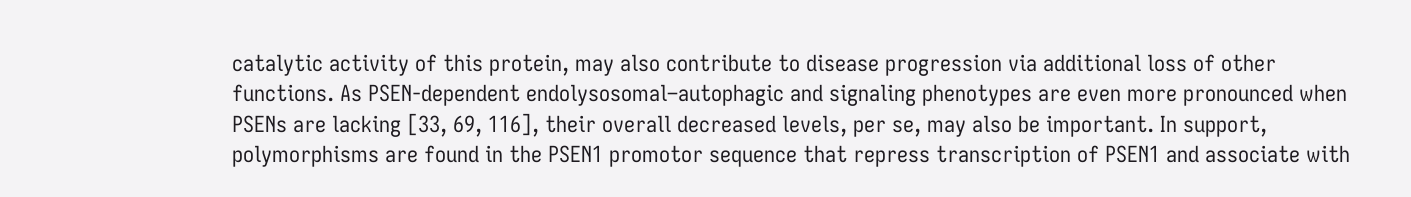catalytic activity of this protein, may also contribute to disease progression via additional loss of other functions. As PSEN-dependent endolysosomal–autophagic and signaling phenotypes are even more pronounced when PSENs are lacking [33, 69, 116], their overall decreased levels, per se, may also be important. In support, polymorphisms are found in the PSEN1 promotor sequence that repress transcription of PSEN1 and associate with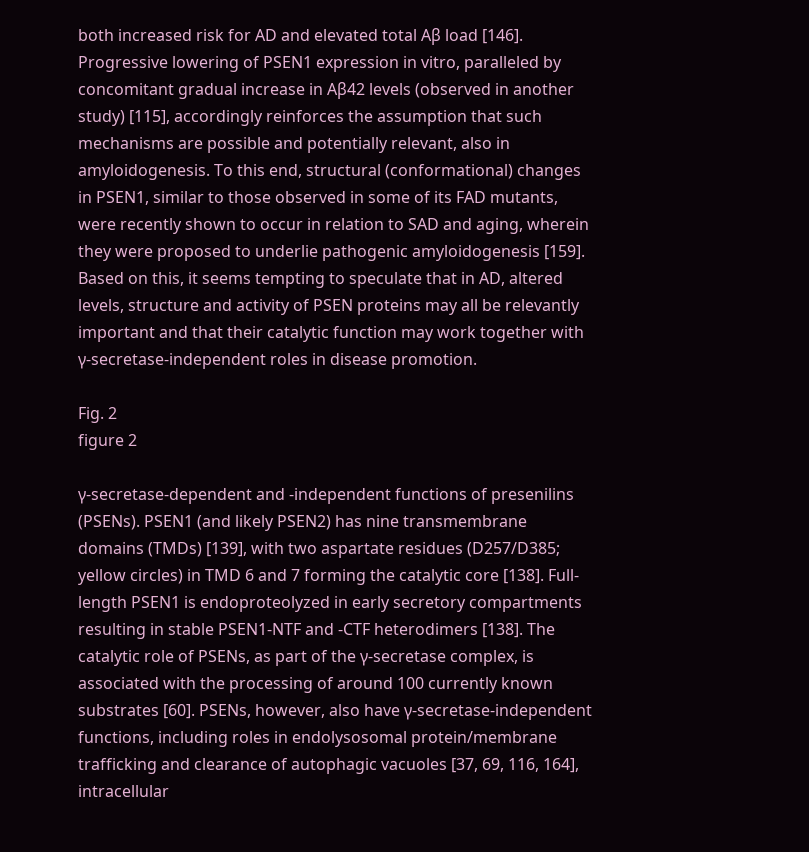both increased risk for AD and elevated total Aβ load [146]. Progressive lowering of PSEN1 expression in vitro, paralleled by concomitant gradual increase in Aβ42 levels (observed in another study) [115], accordingly reinforces the assumption that such mechanisms are possible and potentially relevant, also in amyloidogenesis. To this end, structural (conformational) changes in PSEN1, similar to those observed in some of its FAD mutants, were recently shown to occur in relation to SAD and aging, wherein they were proposed to underlie pathogenic amyloidogenesis [159]. Based on this, it seems tempting to speculate that in AD, altered levels, structure and activity of PSEN proteins may all be relevantly important and that their catalytic function may work together with γ-secretase-independent roles in disease promotion.

Fig. 2
figure 2

γ-secretase-dependent and -independent functions of presenilins (PSENs). PSEN1 (and likely PSEN2) has nine transmembrane domains (TMDs) [139], with two aspartate residues (D257/D385; yellow circles) in TMD 6 and 7 forming the catalytic core [138]. Full-length PSEN1 is endoproteolyzed in early secretory compartments resulting in stable PSEN1-NTF and -CTF heterodimers [138]. The catalytic role of PSENs, as part of the γ-secretase complex, is associated with the processing of around 100 currently known substrates [60]. PSENs, however, also have γ-secretase-independent functions, including roles in endolysosomal protein/membrane trafficking and clearance of autophagic vacuoles [37, 69, 116, 164], intracellular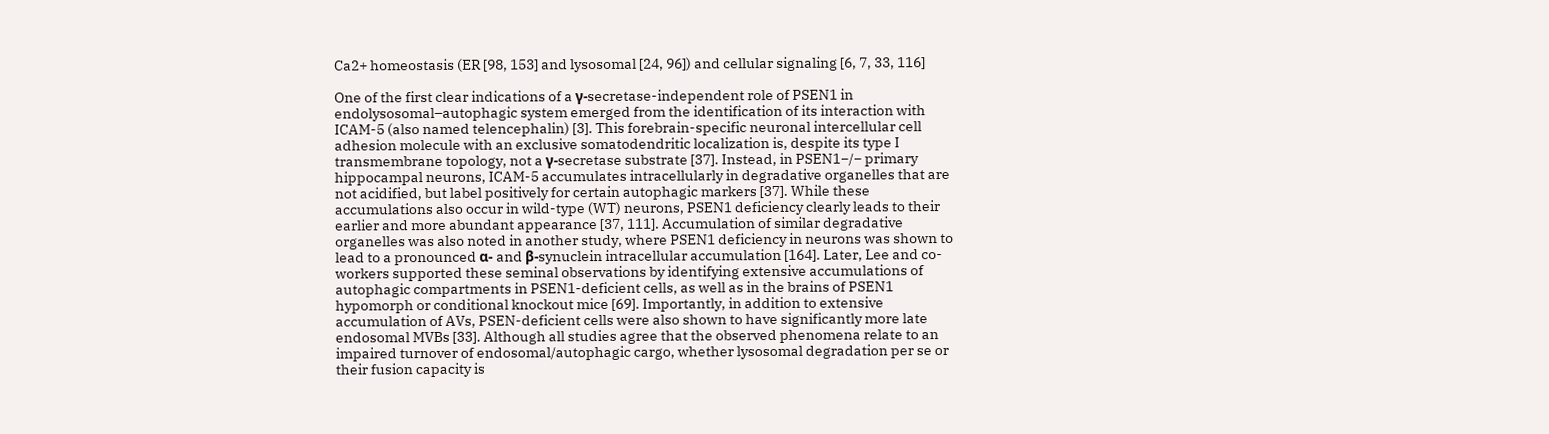Ca2+ homeostasis (ER [98, 153] and lysosomal [24, 96]) and cellular signaling [6, 7, 33, 116]

One of the first clear indications of a γ-secretase-independent role of PSEN1 in endolysosomal–autophagic system emerged from the identification of its interaction with ICAM-5 (also named telencephalin) [3]. This forebrain-specific neuronal intercellular cell adhesion molecule with an exclusive somatodendritic localization is, despite its type I transmembrane topology, not a γ-secretase substrate [37]. Instead, in PSEN1−/− primary hippocampal neurons, ICAM-5 accumulates intracellularly in degradative organelles that are not acidified, but label positively for certain autophagic markers [37]. While these accumulations also occur in wild-type (WT) neurons, PSEN1 deficiency clearly leads to their earlier and more abundant appearance [37, 111]. Accumulation of similar degradative organelles was also noted in another study, where PSEN1 deficiency in neurons was shown to lead to a pronounced α- and β-synuclein intracellular accumulation [164]. Later, Lee and co-workers supported these seminal observations by identifying extensive accumulations of autophagic compartments in PSEN1-deficient cells, as well as in the brains of PSEN1 hypomorph or conditional knockout mice [69]. Importantly, in addition to extensive accumulation of AVs, PSEN-deficient cells were also shown to have significantly more late endosomal MVBs [33]. Although all studies agree that the observed phenomena relate to an impaired turnover of endosomal/autophagic cargo, whether lysosomal degradation per se or their fusion capacity is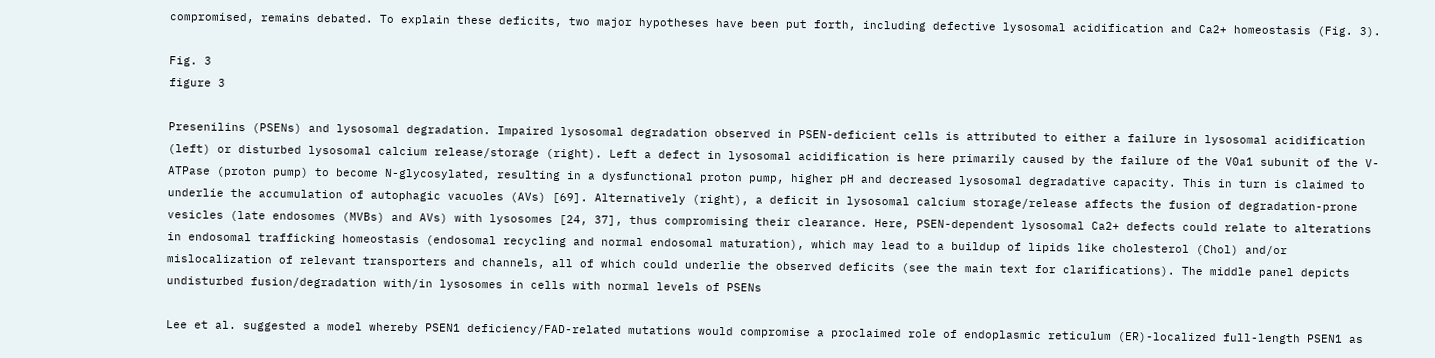compromised, remains debated. To explain these deficits, two major hypotheses have been put forth, including defective lysosomal acidification and Ca2+ homeostasis (Fig. 3).

Fig. 3
figure 3

Presenilins (PSENs) and lysosomal degradation. Impaired lysosomal degradation observed in PSEN-deficient cells is attributed to either a failure in lysosomal acidification (left) or disturbed lysosomal calcium release/storage (right). Left a defect in lysosomal acidification is here primarily caused by the failure of the V0a1 subunit of the V-ATPase (proton pump) to become N-glycosylated, resulting in a dysfunctional proton pump, higher pH and decreased lysosomal degradative capacity. This in turn is claimed to underlie the accumulation of autophagic vacuoles (AVs) [69]. Alternatively (right), a deficit in lysosomal calcium storage/release affects the fusion of degradation-prone vesicles (late endosomes (MVBs) and AVs) with lysosomes [24, 37], thus compromising their clearance. Here, PSEN-dependent lysosomal Ca2+ defects could relate to alterations in endosomal trafficking homeostasis (endosomal recycling and normal endosomal maturation), which may lead to a buildup of lipids like cholesterol (Chol) and/or mislocalization of relevant transporters and channels, all of which could underlie the observed deficits (see the main text for clarifications). The middle panel depicts undisturbed fusion/degradation with/in lysosomes in cells with normal levels of PSENs

Lee et al. suggested a model whereby PSEN1 deficiency/FAD-related mutations would compromise a proclaimed role of endoplasmic reticulum (ER)-localized full-length PSEN1 as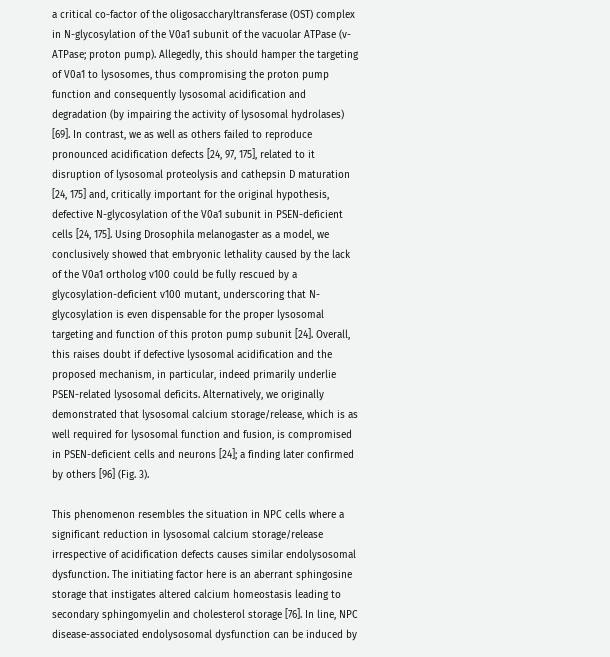a critical co-factor of the oligosaccharyltransferase (OST) complex in N-glycosylation of the V0a1 subunit of the vacuolar ATPase (v-ATPase; proton pump). Allegedly, this should hamper the targeting of V0a1 to lysosomes, thus compromising the proton pump function and consequently lysosomal acidification and degradation (by impairing the activity of lysosomal hydrolases) [69]. In contrast, we as well as others failed to reproduce pronounced acidification defects [24, 97, 175], related to it disruption of lysosomal proteolysis and cathepsin D maturation [24, 175] and, critically important for the original hypothesis, defective N-glycosylation of the V0a1 subunit in PSEN-deficient cells [24, 175]. Using Drosophila melanogaster as a model, we conclusively showed that embryonic lethality caused by the lack of the V0a1 ortholog v100 could be fully rescued by a glycosylation-deficient v100 mutant, underscoring that N-glycosylation is even dispensable for the proper lysosomal targeting and function of this proton pump subunit [24]. Overall, this raises doubt if defective lysosomal acidification and the proposed mechanism, in particular, indeed primarily underlie PSEN-related lysosomal deficits. Alternatively, we originally demonstrated that lysosomal calcium storage/release, which is as well required for lysosomal function and fusion, is compromised in PSEN-deficient cells and neurons [24]; a finding later confirmed by others [96] (Fig. 3).

This phenomenon resembles the situation in NPC cells where a significant reduction in lysosomal calcium storage/release irrespective of acidification defects causes similar endolysosomal dysfunction. The initiating factor here is an aberrant sphingosine storage that instigates altered calcium homeostasis leading to secondary sphingomyelin and cholesterol storage [76]. In line, NPC disease-associated endolysosomal dysfunction can be induced by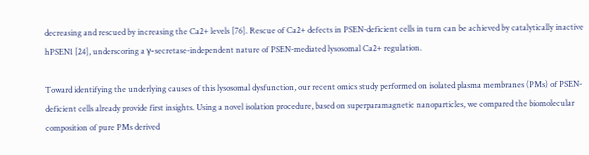decreasing and rescued by increasing the Ca2+ levels [76]. Rescue of Ca2+ defects in PSEN-deficient cells in turn can be achieved by catalytically inactive hPSEN1 [24], underscoring a γ-secretase-independent nature of PSEN-mediated lysosomal Ca2+ regulation.

Toward identifying the underlying causes of this lysosomal dysfunction, our recent omics study performed on isolated plasma membranes (PMs) of PSEN-deficient cells already provide first insights. Using a novel isolation procedure, based on superparamagnetic nanoparticles, we compared the biomolecular composition of pure PMs derived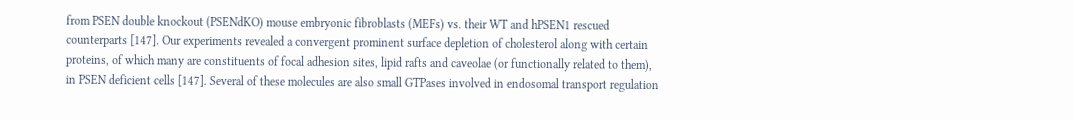from PSEN double knockout (PSENdKO) mouse embryonic fibroblasts (MEFs) vs. their WT and hPSEN1 rescued counterparts [147]. Our experiments revealed a convergent prominent surface depletion of cholesterol along with certain proteins, of which many are constituents of focal adhesion sites, lipid rafts and caveolae (or functionally related to them), in PSEN deficient cells [147]. Several of these molecules are also small GTPases involved in endosomal transport regulation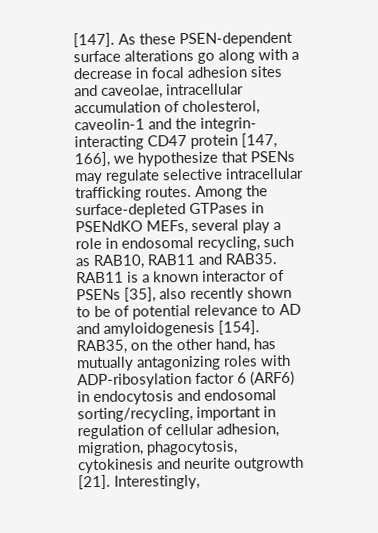[147]. As these PSEN-dependent surface alterations go along with a decrease in focal adhesion sites and caveolae, intracellular accumulation of cholesterol, caveolin-1 and the integrin-interacting CD47 protein [147, 166], we hypothesize that PSENs may regulate selective intracellular trafficking routes. Among the surface-depleted GTPases in PSENdKO MEFs, several play a role in endosomal recycling, such as RAB10, RAB11 and RAB35. RAB11 is a known interactor of PSENs [35], also recently shown to be of potential relevance to AD and amyloidogenesis [154]. RAB35, on the other hand, has mutually antagonizing roles with ADP-ribosylation factor 6 (ARF6) in endocytosis and endosomal sorting/recycling, important in regulation of cellular adhesion, migration, phagocytosis, cytokinesis and neurite outgrowth [21]. Interestingly,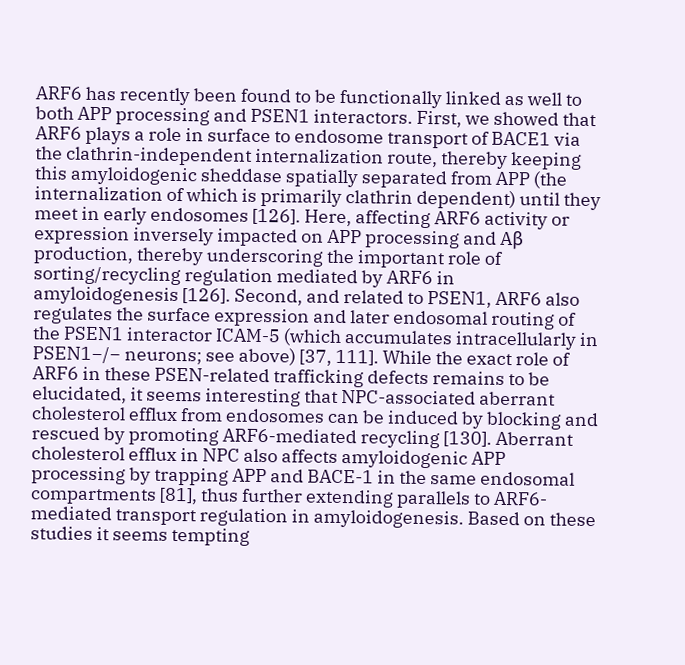ARF6 has recently been found to be functionally linked as well to both APP processing and PSEN1 interactors. First, we showed that ARF6 plays a role in surface to endosome transport of BACE1 via the clathrin-independent internalization route, thereby keeping this amyloidogenic sheddase spatially separated from APP (the internalization of which is primarily clathrin dependent) until they meet in early endosomes [126]. Here, affecting ARF6 activity or expression inversely impacted on APP processing and Aβ production, thereby underscoring the important role of sorting/recycling regulation mediated by ARF6 in amyloidogenesis [126]. Second, and related to PSEN1, ARF6 also regulates the surface expression and later endosomal routing of the PSEN1 interactor ICAM-5 (which accumulates intracellularly in PSEN1−/− neurons; see above) [37, 111]. While the exact role of ARF6 in these PSEN-related trafficking defects remains to be elucidated, it seems interesting that NPC-associated aberrant cholesterol efflux from endosomes can be induced by blocking and rescued by promoting ARF6-mediated recycling [130]. Aberrant cholesterol efflux in NPC also affects amyloidogenic APP processing by trapping APP and BACE-1 in the same endosomal compartments [81], thus further extending parallels to ARF6-mediated transport regulation in amyloidogenesis. Based on these studies it seems tempting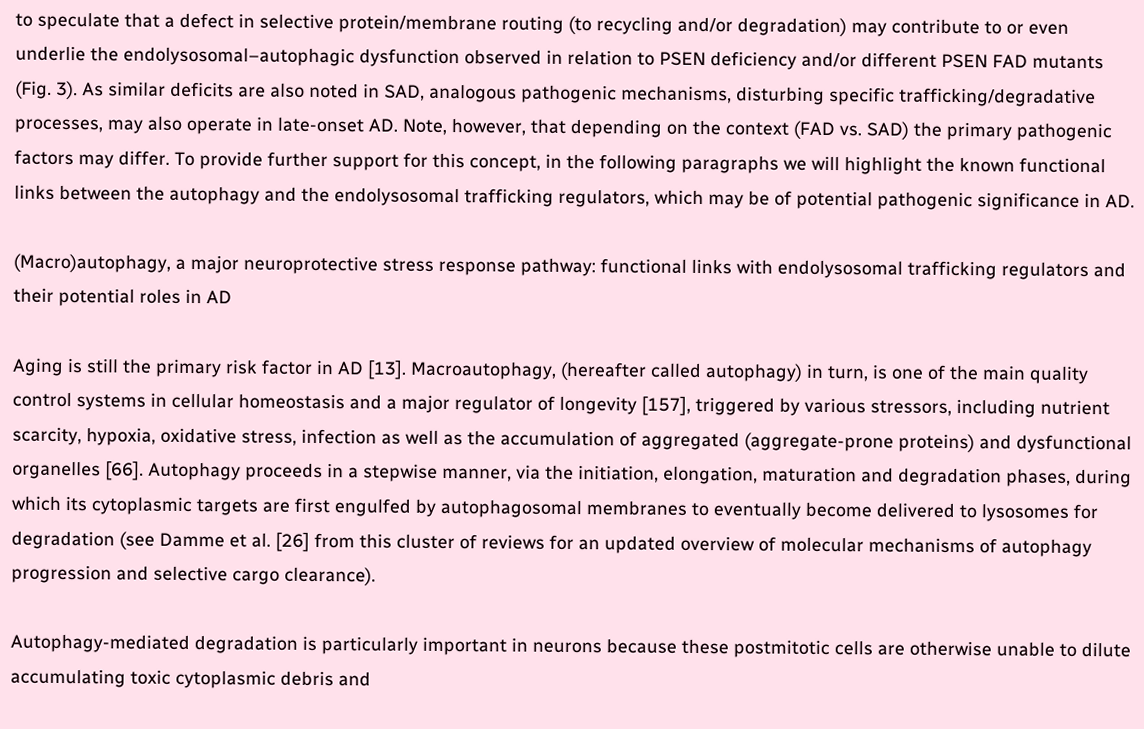to speculate that a defect in selective protein/membrane routing (to recycling and/or degradation) may contribute to or even underlie the endolysosomal–autophagic dysfunction observed in relation to PSEN deficiency and/or different PSEN FAD mutants (Fig. 3). As similar deficits are also noted in SAD, analogous pathogenic mechanisms, disturbing specific trafficking/degradative processes, may also operate in late-onset AD. Note, however, that depending on the context (FAD vs. SAD) the primary pathogenic factors may differ. To provide further support for this concept, in the following paragraphs we will highlight the known functional links between the autophagy and the endolysosomal trafficking regulators, which may be of potential pathogenic significance in AD.

(Macro)autophagy, a major neuroprotective stress response pathway: functional links with endolysosomal trafficking regulators and their potential roles in AD

Aging is still the primary risk factor in AD [13]. Macroautophagy, (hereafter called autophagy) in turn, is one of the main quality control systems in cellular homeostasis and a major regulator of longevity [157], triggered by various stressors, including nutrient scarcity, hypoxia, oxidative stress, infection as well as the accumulation of aggregated (aggregate-prone proteins) and dysfunctional organelles [66]. Autophagy proceeds in a stepwise manner, via the initiation, elongation, maturation and degradation phases, during which its cytoplasmic targets are first engulfed by autophagosomal membranes to eventually become delivered to lysosomes for degradation (see Damme et al. [26] from this cluster of reviews for an updated overview of molecular mechanisms of autophagy progression and selective cargo clearance).

Autophagy-mediated degradation is particularly important in neurons because these postmitotic cells are otherwise unable to dilute accumulating toxic cytoplasmic debris and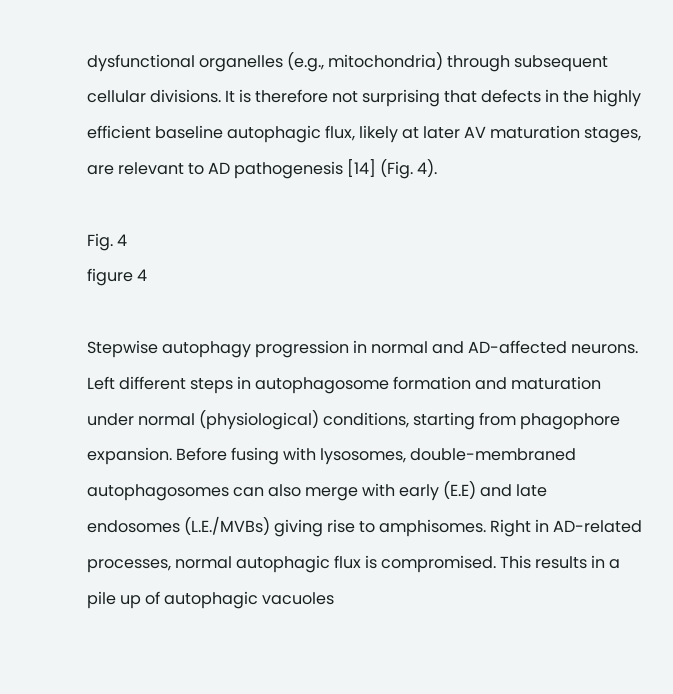dysfunctional organelles (e.g., mitochondria) through subsequent cellular divisions. It is therefore not surprising that defects in the highly efficient baseline autophagic flux, likely at later AV maturation stages, are relevant to AD pathogenesis [14] (Fig. 4).

Fig. 4
figure 4

Stepwise autophagy progression in normal and AD-affected neurons. Left different steps in autophagosome formation and maturation under normal (physiological) conditions, starting from phagophore expansion. Before fusing with lysosomes, double-membraned autophagosomes can also merge with early (E.E) and late endosomes (L.E./MVBs) giving rise to amphisomes. Right in AD-related processes, normal autophagic flux is compromised. This results in a pile up of autophagic vacuoles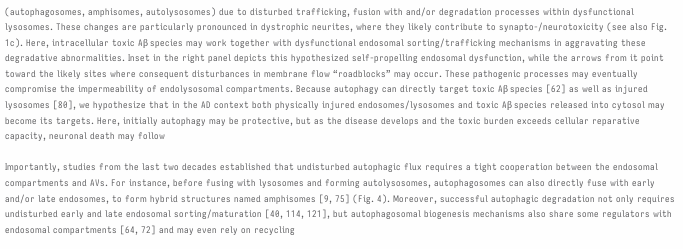(autophagosomes, amphisomes, autolysosomes) due to disturbed trafficking, fusion with and/or degradation processes within dysfunctional lysosomes. These changes are particularly pronounced in dystrophic neurites, where they likely contribute to synapto-/neurotoxicity (see also Fig. 1c). Here, intracellular toxic Aβ species may work together with dysfunctional endosomal sorting/trafficking mechanisms in aggravating these degradative abnormalities. Inset in the right panel depicts this hypothesized self-propelling endosomal dysfunction, while the arrows from it point toward the likely sites where consequent disturbances in membrane flow “roadblocks” may occur. These pathogenic processes may eventually compromise the impermeability of endolysosomal compartments. Because autophagy can directly target toxic Aβ species [62] as well as injured lysosomes [80], we hypothesize that in the AD context both physically injured endosomes/lysosomes and toxic Aβ species released into cytosol may become its targets. Here, initially autophagy may be protective, but as the disease develops and the toxic burden exceeds cellular reparative capacity, neuronal death may follow

Importantly, studies from the last two decades established that undisturbed autophagic flux requires a tight cooperation between the endosomal compartments and AVs. For instance, before fusing with lysosomes and forming autolysosomes, autophagosomes can also directly fuse with early and/or late endosomes, to form hybrid structures named amphisomes [9, 75] (Fig. 4). Moreover, successful autophagic degradation not only requires undisturbed early and late endosomal sorting/maturation [40, 114, 121], but autophagosomal biogenesis mechanisms also share some regulators with endosomal compartments [64, 72] and may even rely on recycling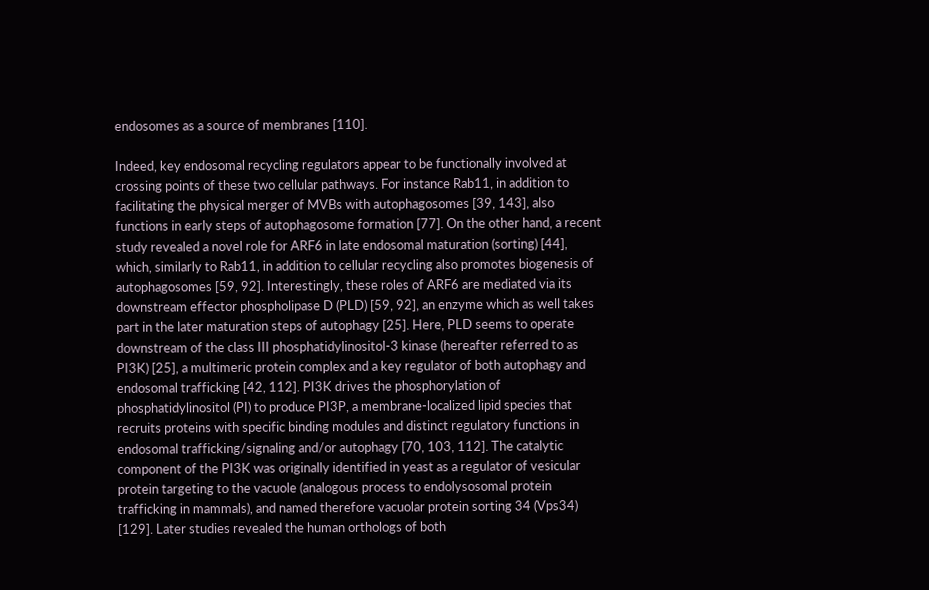endosomes as a source of membranes [110].

Indeed, key endosomal recycling regulators appear to be functionally involved at crossing points of these two cellular pathways. For instance Rab11, in addition to facilitating the physical merger of MVBs with autophagosomes [39, 143], also functions in early steps of autophagosome formation [77]. On the other hand, a recent study revealed a novel role for ARF6 in late endosomal maturation (sorting) [44], which, similarly to Rab11, in addition to cellular recycling also promotes biogenesis of autophagosomes [59, 92]. Interestingly, these roles of ARF6 are mediated via its downstream effector phospholipase D (PLD) [59, 92], an enzyme which as well takes part in the later maturation steps of autophagy [25]. Here, PLD seems to operate downstream of the class III phosphatidylinositol-3 kinase (hereafter referred to as PI3K) [25], a multimeric protein complex and a key regulator of both autophagy and endosomal trafficking [42, 112]. PI3K drives the phosphorylation of phosphatidylinositol (PI) to produce PI3P, a membrane-localized lipid species that recruits proteins with specific binding modules and distinct regulatory functions in endosomal trafficking/signaling and/or autophagy [70, 103, 112]. The catalytic component of the PI3K was originally identified in yeast as a regulator of vesicular protein targeting to the vacuole (analogous process to endolysosomal protein trafficking in mammals), and named therefore vacuolar protein sorting 34 (Vps34) [129]. Later studies revealed the human orthologs of both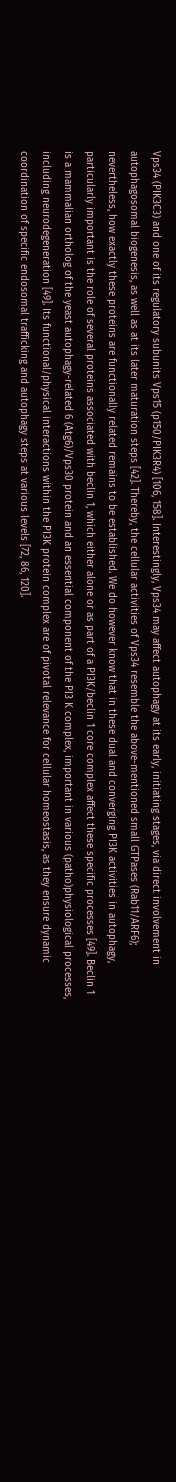Vps34 (PIK3C3) and one of its regulatory subunits Vps15 (p150/PIK3R4) [106, 158]. Interestingly, Vps34 may affect autophagy at its early, initiating stages, via direct involvement in autophagosomal biogenesis, as well as at its later maturation steps [42]. Thereby, the cellular activities of Vps34 resemble the above-mentioned small GTPases (Rab11/ARF6); nevertheless, how exactly these proteins are functionally related remains to be established. We do however know that in these dual and converging PI3K activities in autophagy, particularly important is the role of several proteins associated with beclin 1, which either alone or as part of a PI3K/beclin 1 core complex affect these specific processes [49]. Beclin 1 is a mammalian ortholog of the yeast autophagy-related 6 (Atg6)/Vps30 protein and an essential component of the PI3 K complex, important in various (patho)physiological processes, including neurodegeneration [49]. Its functional/physical interactions within the PI3K protein complex are of pivotal relevance for cellular homeostasis, as they ensure dynamic coordination of specific endosomal trafficking and autophagy steps at various levels [72, 86, 120].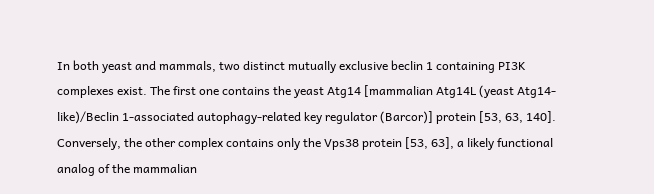In both yeast and mammals, two distinct mutually exclusive beclin 1 containing PI3K complexes exist. The first one contains the yeast Atg14 [mammalian Atg14L (yeast Atg14-like)/Beclin 1-associated autophagy-related key regulator (Barcor)] protein [53, 63, 140]. Conversely, the other complex contains only the Vps38 protein [53, 63], a likely functional analog of the mammalian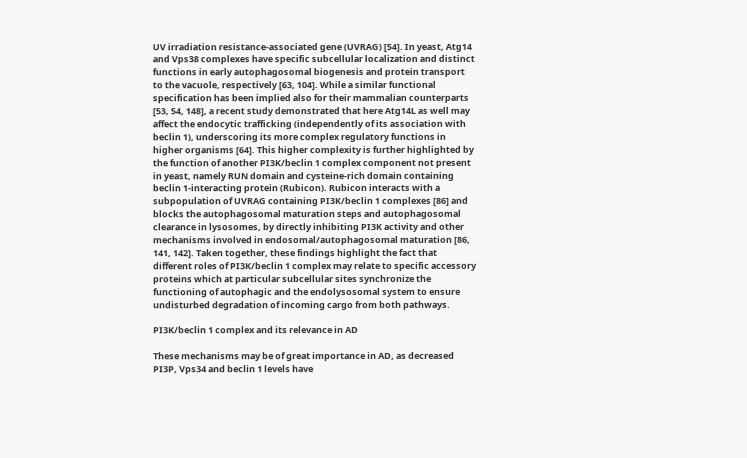UV irradiation resistance-associated gene (UVRAG) [54]. In yeast, Atg14 and Vps38 complexes have specific subcellular localization and distinct functions in early autophagosomal biogenesis and protein transport to the vacuole, respectively [63, 104]. While a similar functional specification has been implied also for their mammalian counterparts [53, 54, 148], a recent study demonstrated that here Atg14L as well may affect the endocytic trafficking (independently of its association with beclin 1), underscoring its more complex regulatory functions in higher organisms [64]. This higher complexity is further highlighted by the function of another PI3K/beclin 1 complex component not present in yeast, namely RUN domain and cysteine-rich domain containing beclin 1-interacting protein (Rubicon). Rubicon interacts with a subpopulation of UVRAG containing PI3K/beclin 1 complexes [86] and blocks the autophagosomal maturation steps and autophagosomal clearance in lysosomes, by directly inhibiting PI3K activity and other mechanisms involved in endosomal/autophagosomal maturation [86, 141, 142]. Taken together, these findings highlight the fact that different roles of PI3K/beclin 1 complex may relate to specific accessory proteins which at particular subcellular sites synchronize the functioning of autophagic and the endolysosomal system to ensure undisturbed degradation of incoming cargo from both pathways.

PI3K/beclin 1 complex and its relevance in AD

These mechanisms may be of great importance in AD, as decreased PI3P, Vps34 and beclin 1 levels have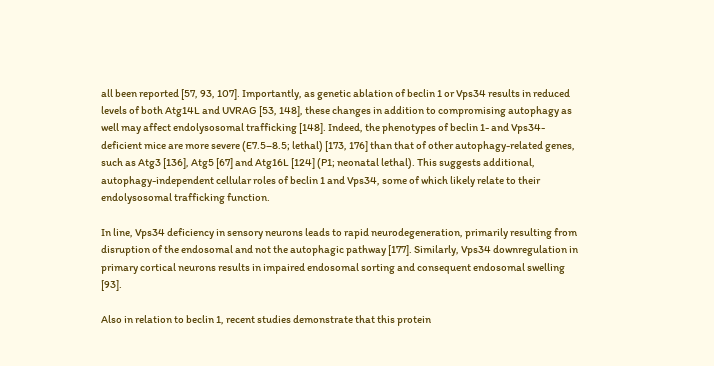all been reported [57, 93, 107]. Importantly, as genetic ablation of beclin 1 or Vps34 results in reduced levels of both Atg14L and UVRAG [53, 148], these changes in addition to compromising autophagy as well may affect endolysosomal trafficking [148]. Indeed, the phenotypes of beclin 1- and Vps34-deficient mice are more severe (E7.5–8.5; lethal) [173, 176] than that of other autophagy-related genes, such as Atg3 [136], Atg5 [67] and Atg16L [124] (P1; neonatal lethal). This suggests additional, autophagy-independent cellular roles of beclin 1 and Vps34, some of which likely relate to their endolysosomal trafficking function.

In line, Vps34 deficiency in sensory neurons leads to rapid neurodegeneration, primarily resulting from disruption of the endosomal and not the autophagic pathway [177]. Similarly, Vps34 downregulation in primary cortical neurons results in impaired endosomal sorting and consequent endosomal swelling [93].

Also in relation to beclin 1, recent studies demonstrate that this protein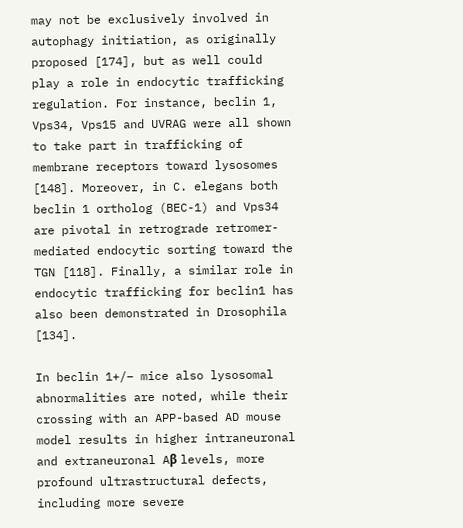may not be exclusively involved in autophagy initiation, as originally proposed [174], but as well could play a role in endocytic trafficking regulation. For instance, beclin 1, Vps34, Vps15 and UVRAG were all shown to take part in trafficking of membrane receptors toward lysosomes [148]. Moreover, in C. elegans both beclin 1 ortholog (BEC-1) and Vps34 are pivotal in retrograde retromer-mediated endocytic sorting toward the TGN [118]. Finally, a similar role in endocytic trafficking for beclin1 has also been demonstrated in Drosophila [134].

In beclin 1+/− mice also lysosomal abnormalities are noted, while their crossing with an APP-based AD mouse model results in higher intraneuronal and extraneuronal Aβ levels, more profound ultrastructural defects, including more severe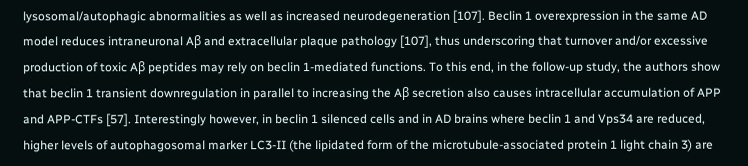lysosomal/autophagic abnormalities as well as increased neurodegeneration [107]. Beclin 1 overexpression in the same AD model reduces intraneuronal Aβ and extracellular plaque pathology [107], thus underscoring that turnover and/or excessive production of toxic Aβ peptides may rely on beclin 1-mediated functions. To this end, in the follow-up study, the authors show that beclin 1 transient downregulation in parallel to increasing the Aβ secretion also causes intracellular accumulation of APP and APP-CTFs [57]. Interestingly however, in beclin 1 silenced cells and in AD brains where beclin 1 and Vps34 are reduced, higher levels of autophagosomal marker LC3-II (the lipidated form of the microtubule-associated protein 1 light chain 3) are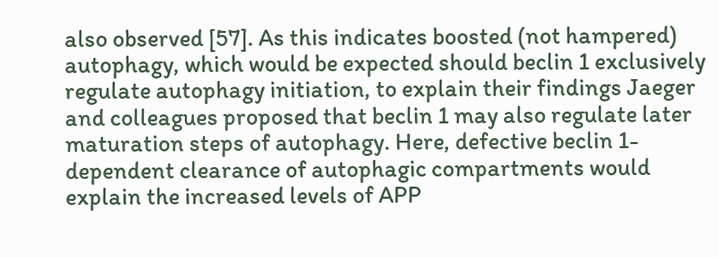also observed [57]. As this indicates boosted (not hampered) autophagy, which would be expected should beclin 1 exclusively regulate autophagy initiation, to explain their findings Jaeger and colleagues proposed that beclin 1 may also regulate later maturation steps of autophagy. Here, defective beclin 1-dependent clearance of autophagic compartments would explain the increased levels of APP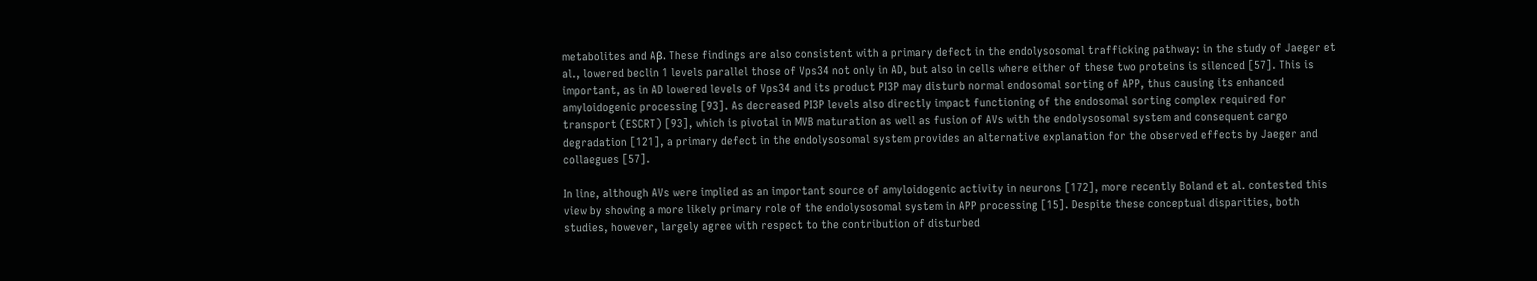metabolites and Aβ. These findings are also consistent with a primary defect in the endolysosomal trafficking pathway: in the study of Jaeger et al., lowered beclin 1 levels parallel those of Vps34 not only in AD, but also in cells where either of these two proteins is silenced [57]. This is important, as in AD lowered levels of Vps34 and its product PI3P may disturb normal endosomal sorting of APP, thus causing its enhanced amyloidogenic processing [93]. As decreased PI3P levels also directly impact functioning of the endosomal sorting complex required for transport (ESCRT) [93], which is pivotal in MVB maturation as well as fusion of AVs with the endolysosomal system and consequent cargo degradation [121], a primary defect in the endolysosomal system provides an alternative explanation for the observed effects by Jaeger and collaegues [57].

In line, although AVs were implied as an important source of amyloidogenic activity in neurons [172], more recently Boland et al. contested this view by showing a more likely primary role of the endolysosomal system in APP processing [15]. Despite these conceptual disparities, both studies, however, largely agree with respect to the contribution of disturbed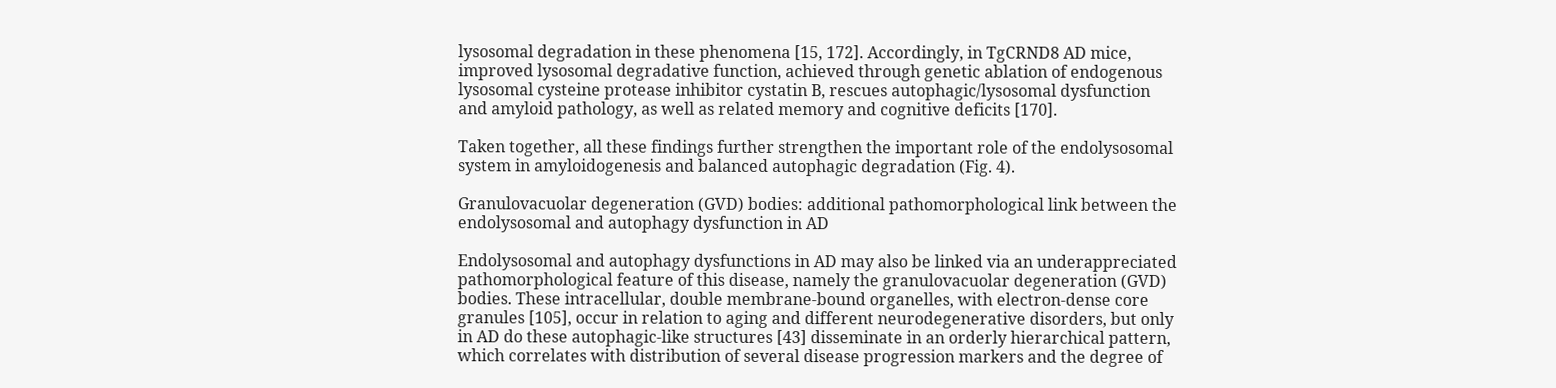lysosomal degradation in these phenomena [15, 172]. Accordingly, in TgCRND8 AD mice, improved lysosomal degradative function, achieved through genetic ablation of endogenous lysosomal cysteine protease inhibitor cystatin B, rescues autophagic/lysosomal dysfunction and amyloid pathology, as well as related memory and cognitive deficits [170].

Taken together, all these findings further strengthen the important role of the endolysosomal system in amyloidogenesis and balanced autophagic degradation (Fig. 4).

Granulovacuolar degeneration (GVD) bodies: additional pathomorphological link between the endolysosomal and autophagy dysfunction in AD

Endolysosomal and autophagy dysfunctions in AD may also be linked via an underappreciated pathomorphological feature of this disease, namely the granulovacuolar degeneration (GVD) bodies. These intracellular, double membrane-bound organelles, with electron-dense core granules [105], occur in relation to aging and different neurodegenerative disorders, but only in AD do these autophagic-like structures [43] disseminate in an orderly hierarchical pattern, which correlates with distribution of several disease progression markers and the degree of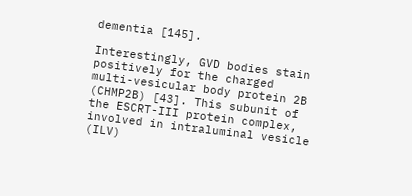dementia [145].

Interestingly, GVD bodies stain positively for the charged multi-vesicular body protein 2B (CHMP2B) [43]. This subunit of the ESCRT-III protein complex, involved in intraluminal vesicle (ILV)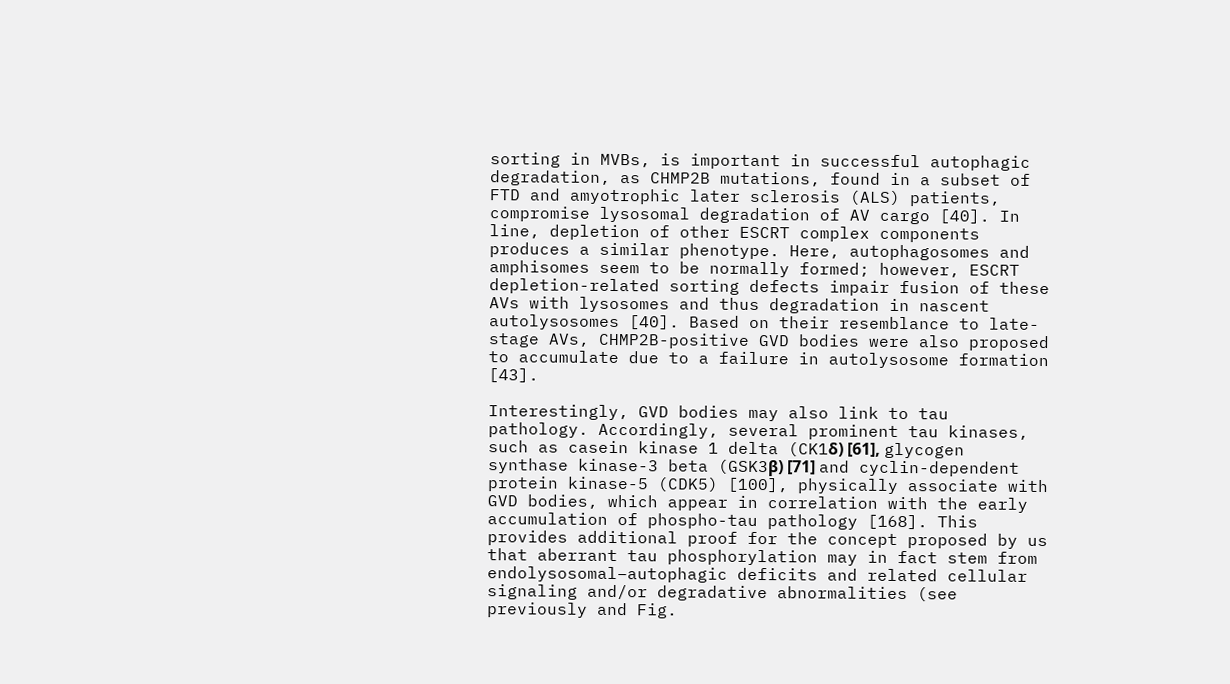sorting in MVBs, is important in successful autophagic degradation, as CHMP2B mutations, found in a subset of FTD and amyotrophic later sclerosis (ALS) patients, compromise lysosomal degradation of AV cargo [40]. In line, depletion of other ESCRT complex components produces a similar phenotype. Here, autophagosomes and amphisomes seem to be normally formed; however, ESCRT depletion-related sorting defects impair fusion of these AVs with lysosomes and thus degradation in nascent autolysosomes [40]. Based on their resemblance to late-stage AVs, CHMP2B-positive GVD bodies were also proposed to accumulate due to a failure in autolysosome formation [43].

Interestingly, GVD bodies may also link to tau pathology. Accordingly, several prominent tau kinases, such as casein kinase 1 delta (CK1δ) [61], glycogen synthase kinase-3 beta (GSK3β) [71] and cyclin-dependent protein kinase-5 (CDK5) [100], physically associate with GVD bodies, which appear in correlation with the early accumulation of phospho-tau pathology [168]. This provides additional proof for the concept proposed by us that aberrant tau phosphorylation may in fact stem from endolysosomal–autophagic deficits and related cellular signaling and/or degradative abnormalities (see previously and Fig.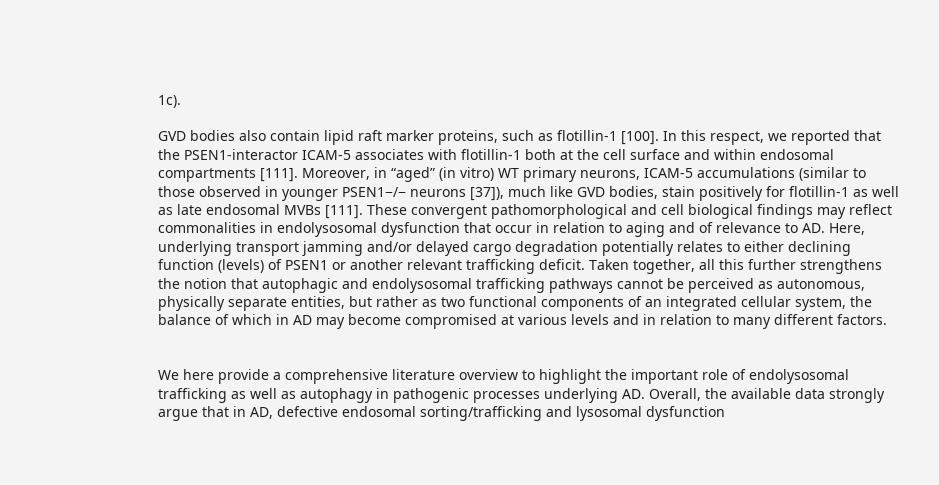1c).

GVD bodies also contain lipid raft marker proteins, such as flotillin-1 [100]. In this respect, we reported that the PSEN1-interactor ICAM-5 associates with flotillin-1 both at the cell surface and within endosomal compartments [111]. Moreover, in “aged” (in vitro) WT primary neurons, ICAM-5 accumulations (similar to those observed in younger PSEN1−/− neurons [37]), much like GVD bodies, stain positively for flotillin-1 as well as late endosomal MVBs [111]. These convergent pathomorphological and cell biological findings may reflect commonalities in endolysosomal dysfunction that occur in relation to aging and of relevance to AD. Here, underlying transport jamming and/or delayed cargo degradation potentially relates to either declining function (levels) of PSEN1 or another relevant trafficking deficit. Taken together, all this further strengthens the notion that autophagic and endolysosomal trafficking pathways cannot be perceived as autonomous, physically separate entities, but rather as two functional components of an integrated cellular system, the balance of which in AD may become compromised at various levels and in relation to many different factors.


We here provide a comprehensive literature overview to highlight the important role of endolysosomal trafficking as well as autophagy in pathogenic processes underlying AD. Overall, the available data strongly argue that in AD, defective endosomal sorting/trafficking and lysosomal dysfunction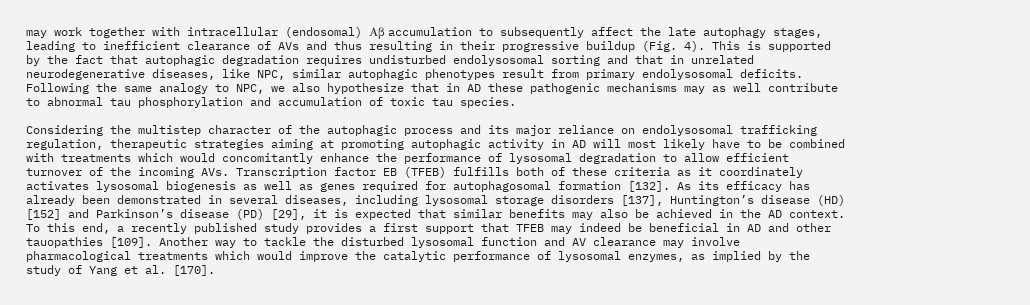may work together with intracellular (endosomal) Aβ accumulation to subsequently affect the late autophagy stages, leading to inefficient clearance of AVs and thus resulting in their progressive buildup (Fig. 4). This is supported by the fact that autophagic degradation requires undisturbed endolysosomal sorting and that in unrelated neurodegenerative diseases, like NPC, similar autophagic phenotypes result from primary endolysosomal deficits. Following the same analogy to NPC, we also hypothesize that in AD these pathogenic mechanisms may as well contribute to abnormal tau phosphorylation and accumulation of toxic tau species.

Considering the multistep character of the autophagic process and its major reliance on endolysosomal trafficking regulation, therapeutic strategies aiming at promoting autophagic activity in AD will most likely have to be combined with treatments which would concomitantly enhance the performance of lysosomal degradation to allow efficient turnover of the incoming AVs. Transcription factor EB (TFEB) fulfills both of these criteria as it coordinately activates lysosomal biogenesis as well as genes required for autophagosomal formation [132]. As its efficacy has already been demonstrated in several diseases, including lysosomal storage disorders [137], Huntington’s disease (HD) [152] and Parkinson’s disease (PD) [29], it is expected that similar benefits may also be achieved in the AD context. To this end, a recently published study provides a first support that TFEB may indeed be beneficial in AD and other tauopathies [109]. Another way to tackle the disturbed lysosomal function and AV clearance may involve pharmacological treatments which would improve the catalytic performance of lysosomal enzymes, as implied by the study of Yang et al. [170].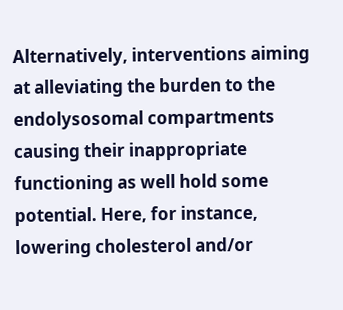Alternatively, interventions aiming at alleviating the burden to the endolysosomal compartments causing their inappropriate functioning as well hold some potential. Here, for instance, lowering cholesterol and/or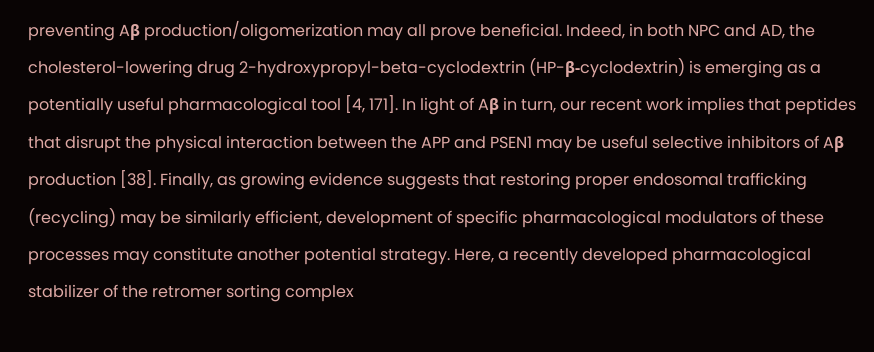preventing Aβ production/oligomerization may all prove beneficial. Indeed, in both NPC and AD, the cholesterol-lowering drug 2-hydroxypropyl-beta-cyclodextrin (HP-β-cyclodextrin) is emerging as a potentially useful pharmacological tool [4, 171]. In light of Aβ in turn, our recent work implies that peptides that disrupt the physical interaction between the APP and PSEN1 may be useful selective inhibitors of Aβ production [38]. Finally, as growing evidence suggests that restoring proper endosomal trafficking (recycling) may be similarly efficient, development of specific pharmacological modulators of these processes may constitute another potential strategy. Here, a recently developed pharmacological stabilizer of the retromer sorting complex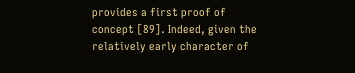provides a first proof of concept [89]. Indeed, given the relatively early character of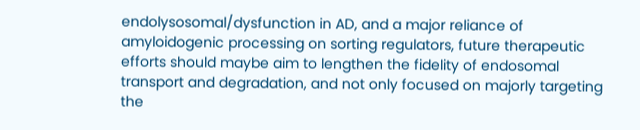endolysosomal/dysfunction in AD, and a major reliance of amyloidogenic processing on sorting regulators, future therapeutic efforts should maybe aim to lengthen the fidelity of endosomal transport and degradation, and not only focused on majorly targeting the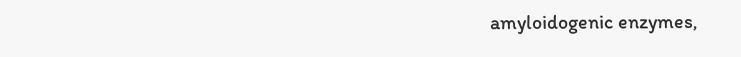amyloidogenic enzymes,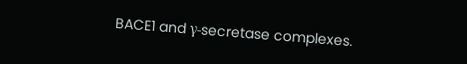BACE1 and γ-secretase complexes.